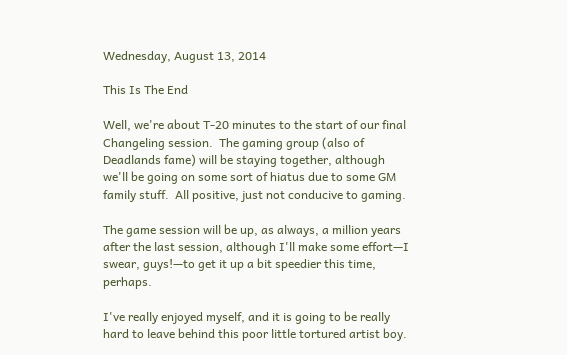Wednesday, August 13, 2014

This Is The End

Well, we're about T-20 minutes to the start of our final Changeling session.  The gaming group (also of Deadlands fame) will be staying together, although we'll be going on some sort of hiatus due to some GM family stuff.  All positive, just not conducive to gaming.

The game session will be up, as always, a million years after the last session, although I'll make some effort—I swear, guys!—to get it up a bit speedier this time, perhaps.

I've really enjoyed myself, and it is going to be really hard to leave behind this poor little tortured artist boy.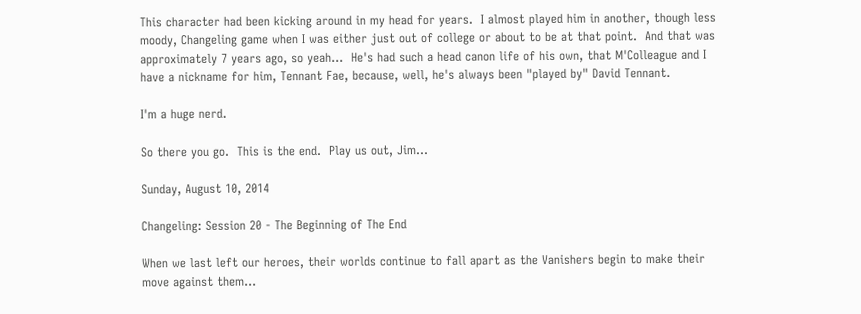This character had been kicking around in my head for years.  I almost played him in another, though less moody, Changeling game when I was either just out of college or about to be at that point.  And that was approximately 7 years ago, so yeah...  He's had such a head canon life of his own, that M'Colleague and I have a nickname for him, Tennant Fae, because, well, he's always been "played by" David Tennant.

I'm a huge nerd.

So there you go.  This is the end.  Play us out, Jim...

Sunday, August 10, 2014

Changeling: Session 20 - The Beginning of The End

When we last left our heroes, their worlds continue to fall apart as the Vanishers begin to make their move against them…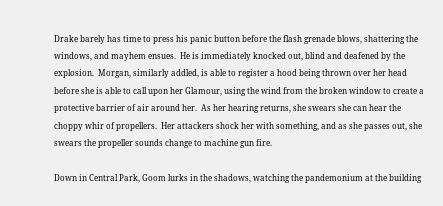Drake barely has time to press his panic button before the flash grenade blows, shattering the windows, and mayhem ensues.  He is immediately knocked out, blind and deafened by the explosion.  Morgan, similarly addled, is able to register a hood being thrown over her head before she is able to call upon her Glamour, using the wind from the broken window to create a protective barrier of air around her.  As her hearing returns, she swears she can hear the choppy whir of propellers.  Her attackers shock her with something, and as she passes out, she swears the propeller sounds change to machine gun fire.

Down in Central Park, Goom lurks in the shadows, watching the pandemonium at the building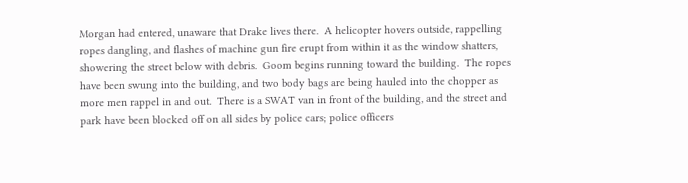Morgan had entered, unaware that Drake lives there.  A helicopter hovers outside, rappelling ropes dangling, and flashes of machine gun fire erupt from within it as the window shatters, showering the street below with debris.  Goom begins running toward the building.  The ropes have been swung into the building, and two body bags are being hauled into the chopper as more men rappel in and out.  There is a SWAT van in front of the building, and the street and park have been blocked off on all sides by police cars; police officers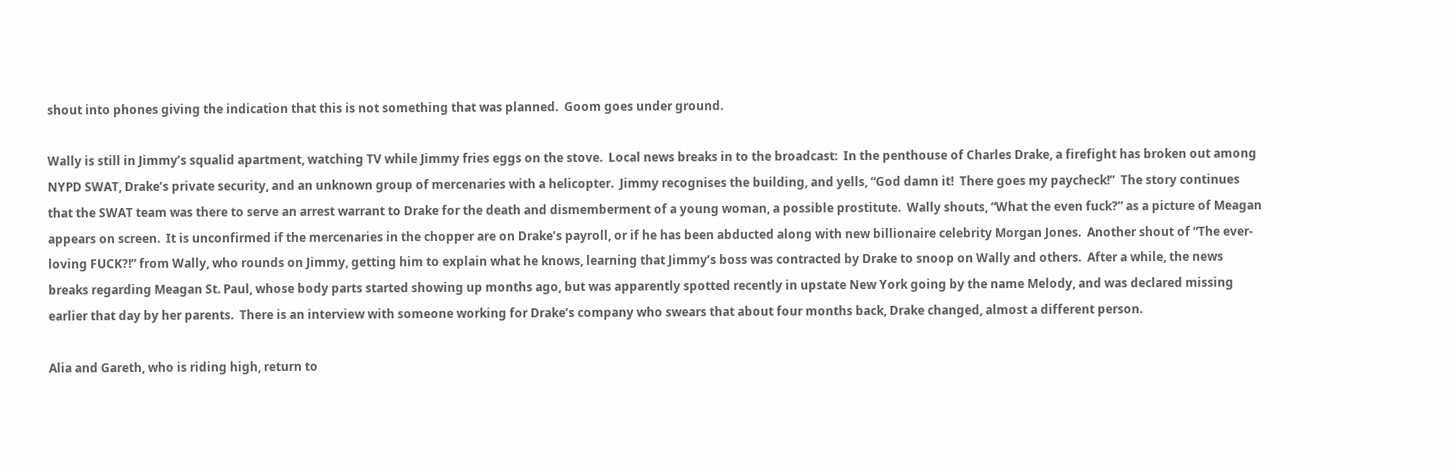shout into phones giving the indication that this is not something that was planned.  Goom goes under ground.

Wally is still in Jimmy’s squalid apartment, watching TV while Jimmy fries eggs on the stove.  Local news breaks in to the broadcast:  In the penthouse of Charles Drake, a firefight has broken out among NYPD SWAT, Drake’s private security, and an unknown group of mercenaries with a helicopter.  Jimmy recognises the building, and yells, “God damn it!  There goes my paycheck!”  The story continues that the SWAT team was there to serve an arrest warrant to Drake for the death and dismemberment of a young woman, a possible prostitute.  Wally shouts, “What the even fuck?” as a picture of Meagan appears on screen.  It is unconfirmed if the mercenaries in the chopper are on Drake’s payroll, or if he has been abducted along with new billionaire celebrity Morgan Jones.  Another shout of “The ever-loving FUCK?!” from Wally, who rounds on Jimmy, getting him to explain what he knows, learning that Jimmy’s boss was contracted by Drake to snoop on Wally and others.  After a while, the news breaks regarding Meagan St. Paul, whose body parts started showing up months ago, but was apparently spotted recently in upstate New York going by the name Melody, and was declared missing earlier that day by her parents.  There is an interview with someone working for Drake’s company who swears that about four months back, Drake changed, almost a different person.

Alia and Gareth, who is riding high, return to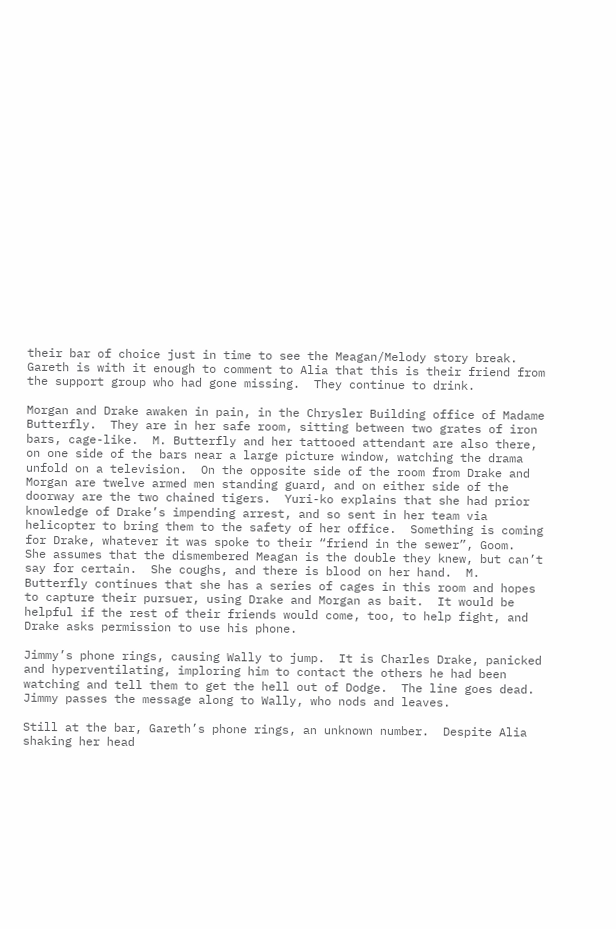their bar of choice just in time to see the Meagan/Melody story break.  Gareth is with it enough to comment to Alia that this is their friend from the support group who had gone missing.  They continue to drink.

Morgan and Drake awaken in pain, in the Chrysler Building office of Madame Butterfly.  They are in her safe room, sitting between two grates of iron bars, cage-like.  M. Butterfly and her tattooed attendant are also there, on one side of the bars near a large picture window, watching the drama unfold on a television.  On the opposite side of the room from Drake and Morgan are twelve armed men standing guard, and on either side of the doorway are the two chained tigers.  Yuri-ko explains that she had prior knowledge of Drake’s impending arrest, and so sent in her team via helicopter to bring them to the safety of her office.  Something is coming for Drake, whatever it was spoke to their “friend in the sewer”, Goom.  She assumes that the dismembered Meagan is the double they knew, but can’t say for certain.  She coughs, and there is blood on her hand.  M. Butterfly continues that she has a series of cages in this room and hopes to capture their pursuer, using Drake and Morgan as bait.  It would be helpful if the rest of their friends would come, too, to help fight, and Drake asks permission to use his phone.

Jimmy’s phone rings, causing Wally to jump.  It is Charles Drake, panicked and hyperventilating, imploring him to contact the others he had been watching and tell them to get the hell out of Dodge.  The line goes dead.  Jimmy passes the message along to Wally, who nods and leaves.

Still at the bar, Gareth’s phone rings, an unknown number.  Despite Alia shaking her head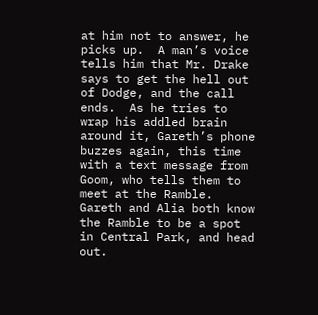at him not to answer, he picks up.  A man’s voice tells him that Mr. Drake says to get the hell out of Dodge, and the call ends.  As he tries to wrap his addled brain around it, Gareth’s phone buzzes again, this time with a text message from Goom, who tells them to meet at the Ramble.  Gareth and Alia both know the Ramble to be a spot in Central Park, and head out.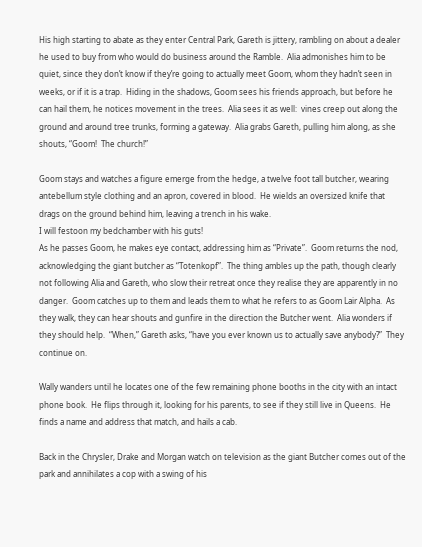His high starting to abate as they enter Central Park, Gareth is jittery, rambling on about a dealer he used to buy from who would do business around the Ramble.  Alia admonishes him to be quiet, since they don’t know if they’re going to actually meet Goom, whom they hadn’t seen in weeks, or if it is a trap.  Hiding in the shadows, Goom sees his friends approach, but before he can hail them, he notices movement in the trees.  Alia sees it as well:  vines creep out along the ground and around tree trunks, forming a gateway.  Alia grabs Gareth, pulling him along, as she shouts, “Goom!  The church!”

Goom stays and watches a figure emerge from the hedge, a twelve foot tall butcher, wearing antebellum style clothing and an apron, covered in blood.  He wields an oversized knife that drags on the ground behind him, leaving a trench in his wake.
I will festoon my bedchamber with his guts!
As he passes Goom, he makes eye contact, addressing him as “Private”.  Goom returns the nod, acknowledging the giant butcher as “Totenkopf”.  The thing ambles up the path, though clearly not following Alia and Gareth, who slow their retreat once they realise they are apparently in no danger.  Goom catches up to them and leads them to what he refers to as Goom Lair Alpha.  As they walk, they can hear shouts and gunfire in the direction the Butcher went.  Alia wonders if they should help.  “When,” Gareth asks, “have you ever known us to actually save anybody?”  They continue on.

Wally wanders until he locates one of the few remaining phone booths in the city with an intact phone book.  He flips through it, looking for his parents, to see if they still live in Queens.  He finds a name and address that match, and hails a cab.

Back in the Chrysler, Drake and Morgan watch on television as the giant Butcher comes out of the park and annihilates a cop with a swing of his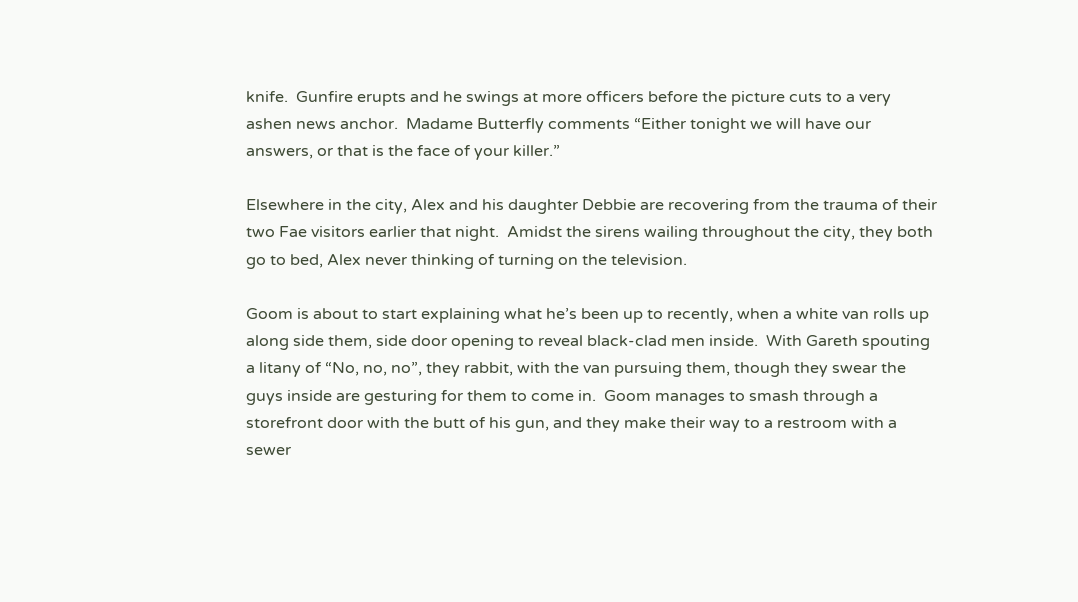knife.  Gunfire erupts and he swings at more officers before the picture cuts to a very ashen news anchor.  Madame Butterfly comments “Either tonight we will have our answers, or that is the face of your killer.”

Elsewhere in the city, Alex and his daughter Debbie are recovering from the trauma of their two Fae visitors earlier that night.  Amidst the sirens wailing throughout the city, they both go to bed, Alex never thinking of turning on the television.

Goom is about to start explaining what he’s been up to recently, when a white van rolls up along side them, side door opening to reveal black-clad men inside.  With Gareth spouting a litany of “No, no, no”, they rabbit, with the van pursuing them, though they swear the guys inside are gesturing for them to come in.  Goom manages to smash through a storefront door with the butt of his gun, and they make their way to a restroom with a sewer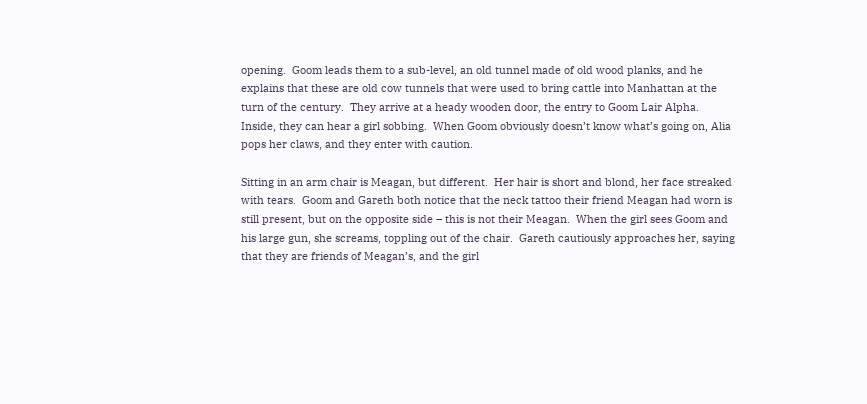opening.  Goom leads them to a sub-level, an old tunnel made of old wood planks, and he explains that these are old cow tunnels that were used to bring cattle into Manhattan at the turn of the century.  They arrive at a heady wooden door, the entry to Goom Lair Alpha.  Inside, they can hear a girl sobbing.  When Goom obviously doesn’t know what’s going on, Alia pops her claws, and they enter with caution.

Sitting in an arm chair is Meagan, but different.  Her hair is short and blond, her face streaked with tears.  Goom and Gareth both notice that the neck tattoo their friend Meagan had worn is still present, but on the opposite side – this is not their Meagan.  When the girl sees Goom and his large gun, she screams, toppling out of the chair.  Gareth cautiously approaches her, saying that they are friends of Meagan’s, and the girl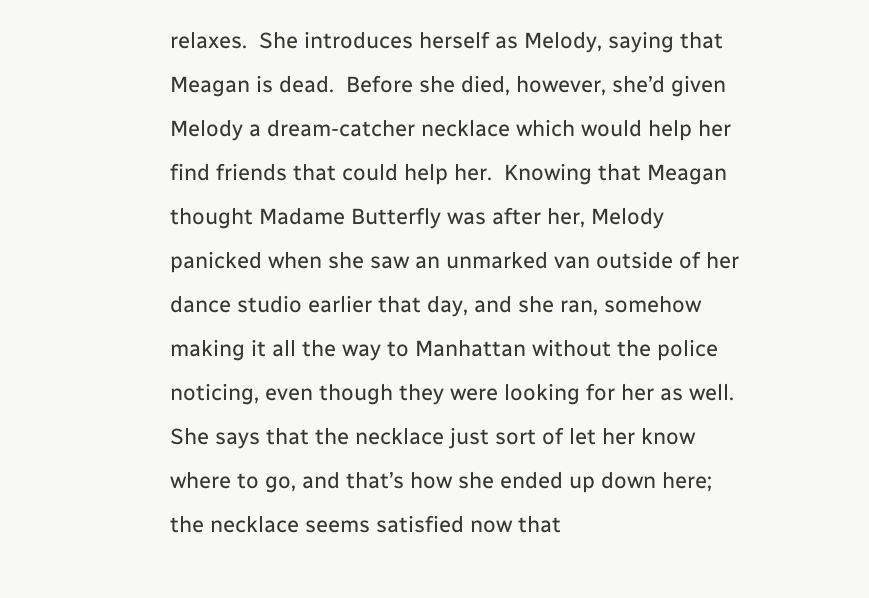relaxes.  She introduces herself as Melody, saying that Meagan is dead.  Before she died, however, she’d given Melody a dream-catcher necklace which would help her find friends that could help her.  Knowing that Meagan thought Madame Butterfly was after her, Melody panicked when she saw an unmarked van outside of her dance studio earlier that day, and she ran, somehow making it all the way to Manhattan without the police noticing, even though they were looking for her as well.  She says that the necklace just sort of let her know where to go, and that’s how she ended up down here; the necklace seems satisfied now that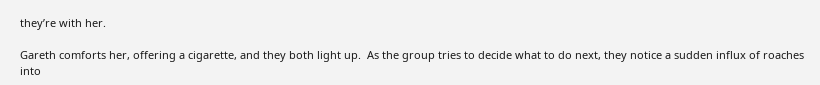they’re with her.

Gareth comforts her, offering a cigarette, and they both light up.  As the group tries to decide what to do next, they notice a sudden influx of roaches into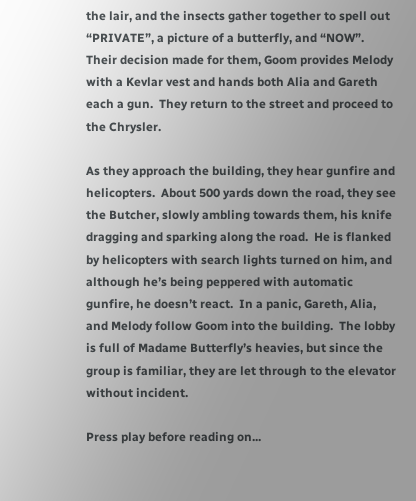the lair, and the insects gather together to spell out “PRIVATE”, a picture of a butterfly, and “NOW”.  Their decision made for them, Goom provides Melody with a Kevlar vest and hands both Alia and Gareth each a gun.  They return to the street and proceed to the Chrysler.

As they approach the building, they hear gunfire and helicopters.  About 500 yards down the road, they see the Butcher, slowly ambling towards them, his knife dragging and sparking along the road.  He is flanked by helicopters with search lights turned on him, and although he’s being peppered with automatic gunfire, he doesn’t react.  In a panic, Gareth, Alia, and Melody follow Goom into the building.  The lobby is full of Madame Butterfly’s heavies, but since the group is familiar, they are let through to the elevator without incident.

Press play before reading on...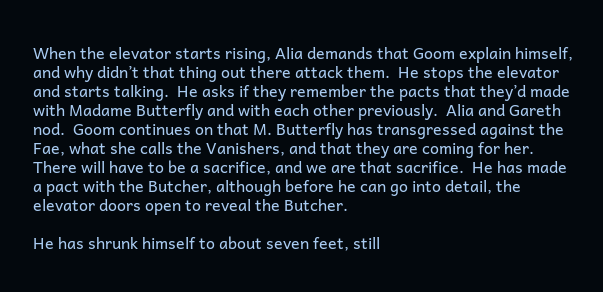When the elevator starts rising, Alia demands that Goom explain himself, and why didn’t that thing out there attack them.  He stops the elevator and starts talking.  He asks if they remember the pacts that they’d made with Madame Butterfly and with each other previously.  Alia and Gareth nod.  Goom continues on that M. Butterfly has transgressed against the Fae, what she calls the Vanishers, and that they are coming for her.  There will have to be a sacrifice, and we are that sacrifice.  He has made a pact with the Butcher, although before he can go into detail, the elevator doors open to reveal the Butcher.

He has shrunk himself to about seven feet, still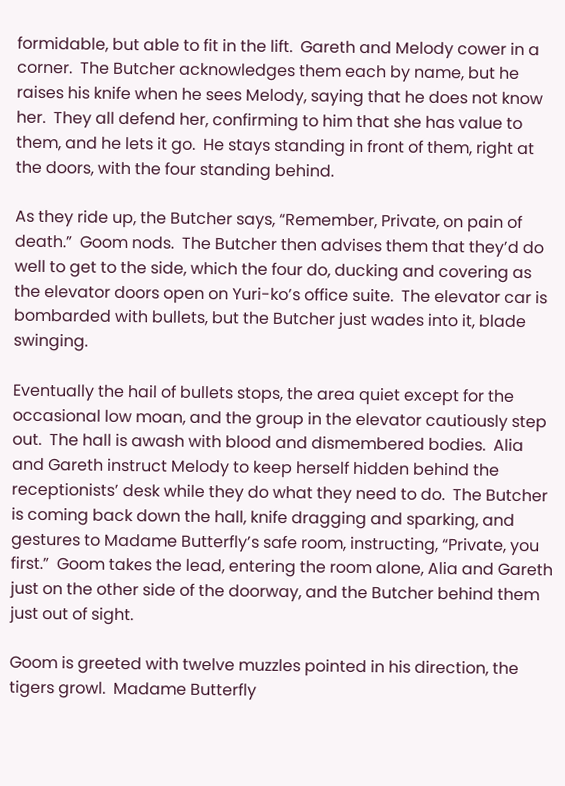formidable, but able to fit in the lift.  Gareth and Melody cower in a corner.  The Butcher acknowledges them each by name, but he raises his knife when he sees Melody, saying that he does not know her.  They all defend her, confirming to him that she has value to them, and he lets it go.  He stays standing in front of them, right at the doors, with the four standing behind.

As they ride up, the Butcher says, “Remember, Private, on pain of death.”  Goom nods.  The Butcher then advises them that they’d do well to get to the side, which the four do, ducking and covering as the elevator doors open on Yuri-ko’s office suite.  The elevator car is bombarded with bullets, but the Butcher just wades into it, blade swinging.

Eventually the hail of bullets stops, the area quiet except for the occasional low moan, and the group in the elevator cautiously step out.  The hall is awash with blood and dismembered bodies.  Alia and Gareth instruct Melody to keep herself hidden behind the receptionists’ desk while they do what they need to do.  The Butcher is coming back down the hall, knife dragging and sparking, and gestures to Madame Butterfly’s safe room, instructing, “Private, you first.”  Goom takes the lead, entering the room alone, Alia and Gareth just on the other side of the doorway, and the Butcher behind them just out of sight.

Goom is greeted with twelve muzzles pointed in his direction, the tigers growl.  Madame Butterfly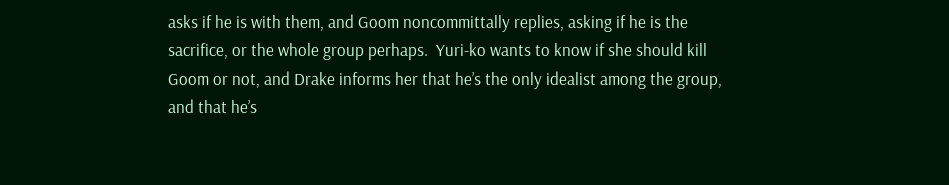asks if he is with them, and Goom noncommittally replies, asking if he is the sacrifice, or the whole group perhaps.  Yuri-ko wants to know if she should kill Goom or not, and Drake informs her that he’s the only idealist among the group, and that he’s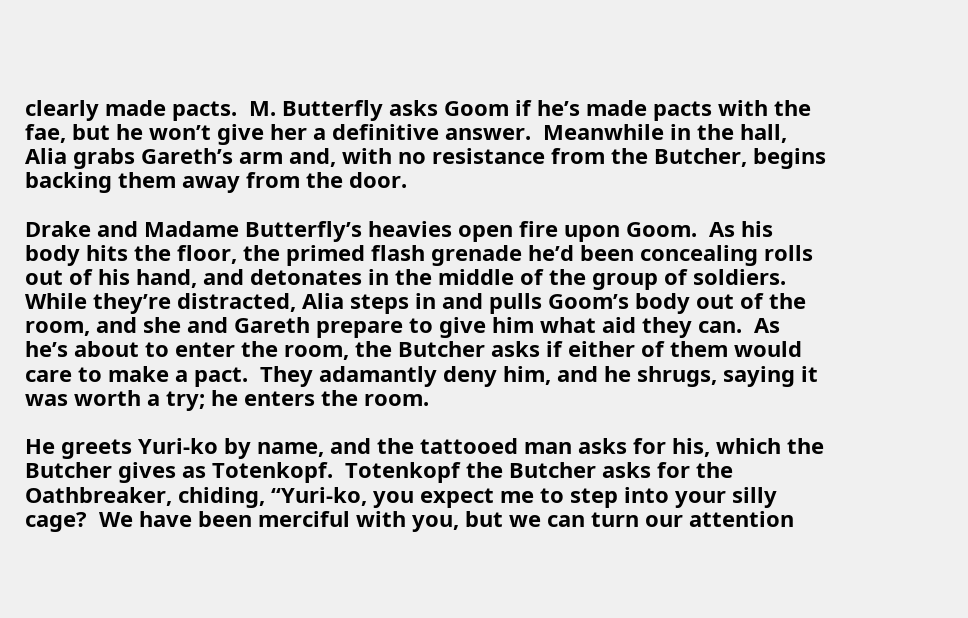clearly made pacts.  M. Butterfly asks Goom if he’s made pacts with the fae, but he won’t give her a definitive answer.  Meanwhile in the hall, Alia grabs Gareth’s arm and, with no resistance from the Butcher, begins backing them away from the door.

Drake and Madame Butterfly’s heavies open fire upon Goom.  As his body hits the floor, the primed flash grenade he’d been concealing rolls out of his hand, and detonates in the middle of the group of soldiers.  While they’re distracted, Alia steps in and pulls Goom’s body out of the room, and she and Gareth prepare to give him what aid they can.  As he’s about to enter the room, the Butcher asks if either of them would care to make a pact.  They adamantly deny him, and he shrugs, saying it was worth a try; he enters the room.

He greets Yuri-ko by name, and the tattooed man asks for his, which the Butcher gives as Totenkopf.  Totenkopf the Butcher asks for the Oathbreaker, chiding, “Yuri-ko, you expect me to step into your silly cage?  We have been merciful with you, but we can turn our attention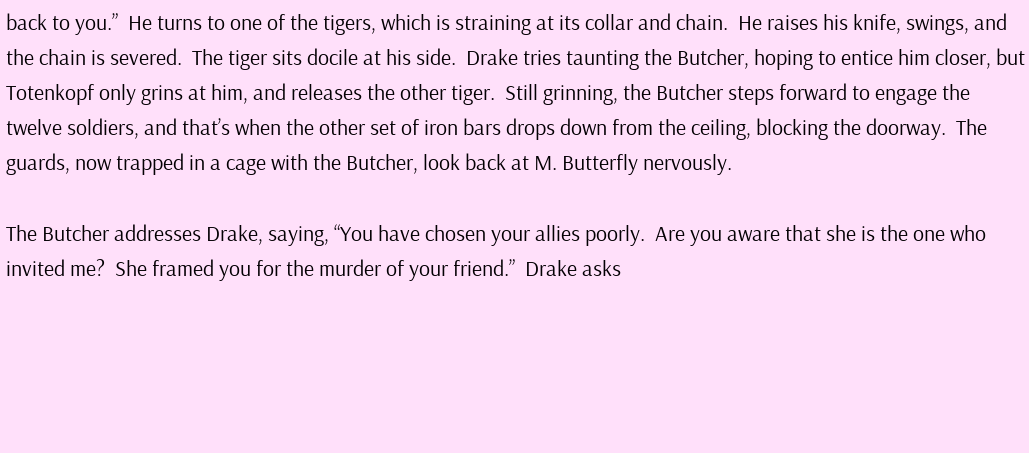back to you.”  He turns to one of the tigers, which is straining at its collar and chain.  He raises his knife, swings, and the chain is severed.  The tiger sits docile at his side.  Drake tries taunting the Butcher, hoping to entice him closer, but Totenkopf only grins at him, and releases the other tiger.  Still grinning, the Butcher steps forward to engage the twelve soldiers, and that’s when the other set of iron bars drops down from the ceiling, blocking the doorway.  The guards, now trapped in a cage with the Butcher, look back at M. Butterfly nervously.

The Butcher addresses Drake, saying, “You have chosen your allies poorly.  Are you aware that she is the one who invited me?  She framed you for the murder of your friend.”  Drake asks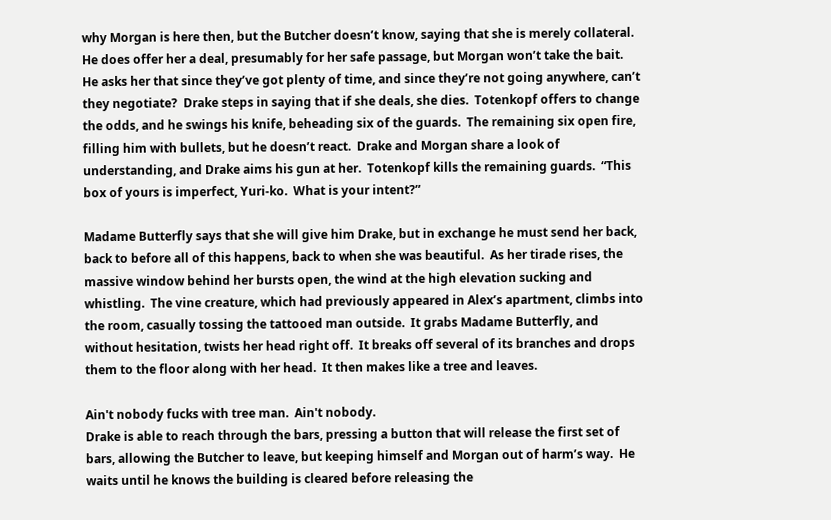why Morgan is here then, but the Butcher doesn’t know, saying that she is merely collateral.  He does offer her a deal, presumably for her safe passage, but Morgan won’t take the bait.  He asks her that since they’ve got plenty of time, and since they’re not going anywhere, can’t they negotiate?  Drake steps in saying that if she deals, she dies.  Totenkopf offers to change the odds, and he swings his knife, beheading six of the guards.  The remaining six open fire, filling him with bullets, but he doesn’t react.  Drake and Morgan share a look of understanding, and Drake aims his gun at her.  Totenkopf kills the remaining guards.  “This box of yours is imperfect, Yuri-ko.  What is your intent?”

Madame Butterfly says that she will give him Drake, but in exchange he must send her back, back to before all of this happens, back to when she was beautiful.  As her tirade rises, the massive window behind her bursts open, the wind at the high elevation sucking and whistling.  The vine creature, which had previously appeared in Alex’s apartment, climbs into the room, casually tossing the tattooed man outside.  It grabs Madame Butterfly, and without hesitation, twists her head right off.  It breaks off several of its branches and drops them to the floor along with her head.  It then makes like a tree and leaves.

Ain't nobody fucks with tree man.  Ain't nobody.
Drake is able to reach through the bars, pressing a button that will release the first set of bars, allowing the Butcher to leave, but keeping himself and Morgan out of harm’s way.  He waits until he knows the building is cleared before releasing the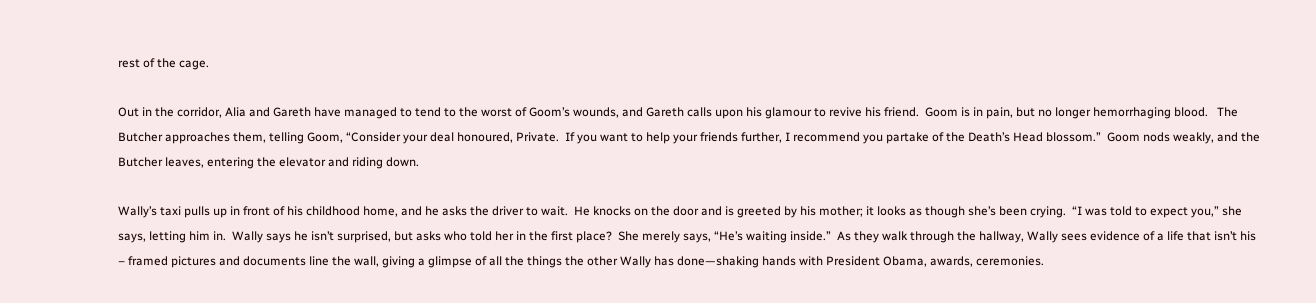rest of the cage.

Out in the corridor, Alia and Gareth have managed to tend to the worst of Goom’s wounds, and Gareth calls upon his glamour to revive his friend.  Goom is in pain, but no longer hemorrhaging blood.   The Butcher approaches them, telling Goom, “Consider your deal honoured, Private.  If you want to help your friends further, I recommend you partake of the Death’s Head blossom.”  Goom nods weakly, and the Butcher leaves, entering the elevator and riding down.

Wally’s taxi pulls up in front of his childhood home, and he asks the driver to wait.  He knocks on the door and is greeted by his mother; it looks as though she’s been crying.  “I was told to expect you,” she says, letting him in.  Wally says he isn’t surprised, but asks who told her in the first place?  She merely says, “He’s waiting inside.”  As they walk through the hallway, Wally sees evidence of a life that isn’t his – framed pictures and documents line the wall, giving a glimpse of all the things the other Wally has done—shaking hands with President Obama, awards, ceremonies.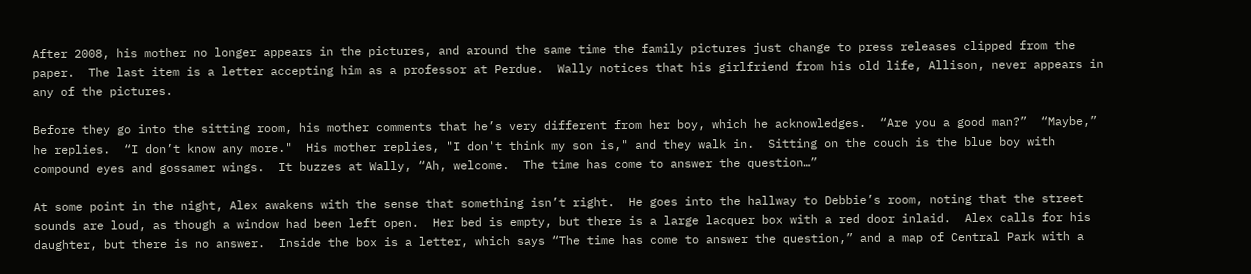After 2008, his mother no longer appears in the pictures, and around the same time the family pictures just change to press releases clipped from the paper.  The last item is a letter accepting him as a professor at Perdue.  Wally notices that his girlfriend from his old life, Allison, never appears in any of the pictures.

Before they go into the sitting room, his mother comments that he’s very different from her boy, which he acknowledges.  “Are you a good man?”  “Maybe,” he replies.  “I don’t know any more."  His mother replies, "I don't think my son is," and they walk in.  Sitting on the couch is the blue boy with compound eyes and gossamer wings.  It buzzes at Wally, “Ah, welcome.  The time has come to answer the question…”

At some point in the night, Alex awakens with the sense that something isn’t right.  He goes into the hallway to Debbie’s room, noting that the street sounds are loud, as though a window had been left open.  Her bed is empty, but there is a large lacquer box with a red door inlaid.  Alex calls for his daughter, but there is no answer.  Inside the box is a letter, which says “The time has come to answer the question,” and a map of Central Park with a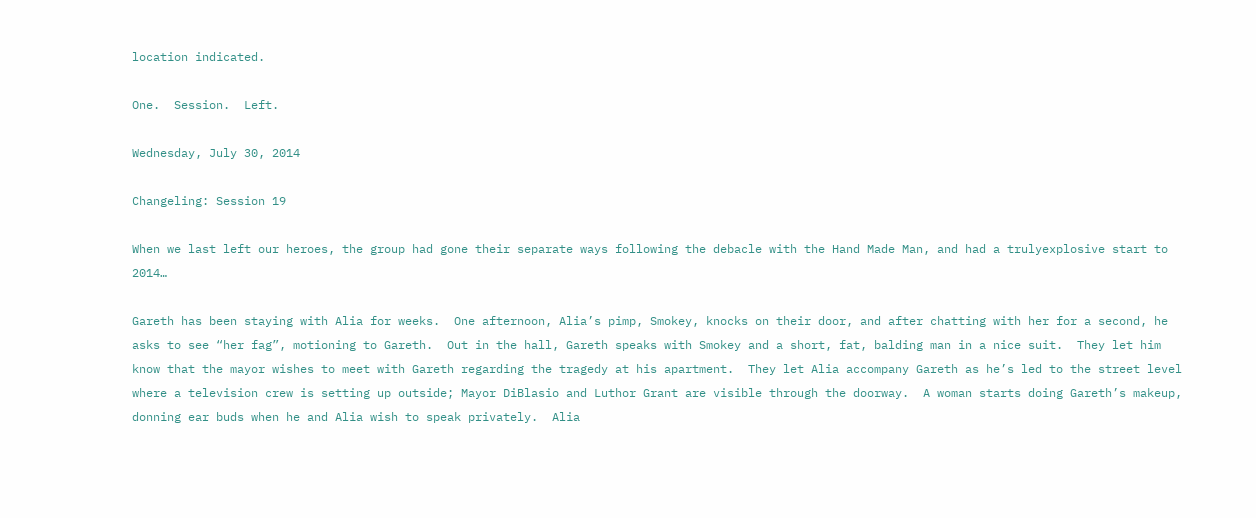location indicated.

One.  Session.  Left.

Wednesday, July 30, 2014

Changeling: Session 19

When we last left our heroes, the group had gone their separate ways following the debacle with the Hand Made Man, and had a trulyexplosive start to 2014…

Gareth has been staying with Alia for weeks.  One afternoon, Alia’s pimp, Smokey, knocks on their door, and after chatting with her for a second, he asks to see “her fag”, motioning to Gareth.  Out in the hall, Gareth speaks with Smokey and a short, fat, balding man in a nice suit.  They let him know that the mayor wishes to meet with Gareth regarding the tragedy at his apartment.  They let Alia accompany Gareth as he’s led to the street level where a television crew is setting up outside; Mayor DiBlasio and Luthor Grant are visible through the doorway.  A woman starts doing Gareth’s makeup, donning ear buds when he and Alia wish to speak privately.  Alia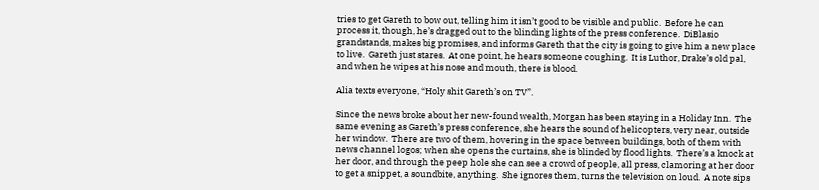tries to get Gareth to bow out, telling him it isn’t good to be visible and public.  Before he can process it, though, he’s dragged out to the blinding lights of the press conference.  DiBlasio grandstands, makes big promises, and informs Gareth that the city is going to give him a new place to live.  Gareth just stares.  At one point, he hears someone coughing.  It is Luthor, Drake’s old pal, and when he wipes at his nose and mouth, there is blood.

Alia texts everyone, “Holy shit Gareth’s on TV”.

Since the news broke about her new-found wealth, Morgan has been staying in a Holiday Inn.  The same evening as Gareth’s press conference, she hears the sound of helicopters, very near, outside her window.  There are two of them, hovering in the space between buildings, both of them with news channel logos; when she opens the curtains, she is blinded by flood lights.  There’s a knock at her door, and through the peep hole she can see a crowd of people, all press, clamoring at her door to get a snippet, a soundbite, anything.  She ignores them, turns the television on loud.  A note sips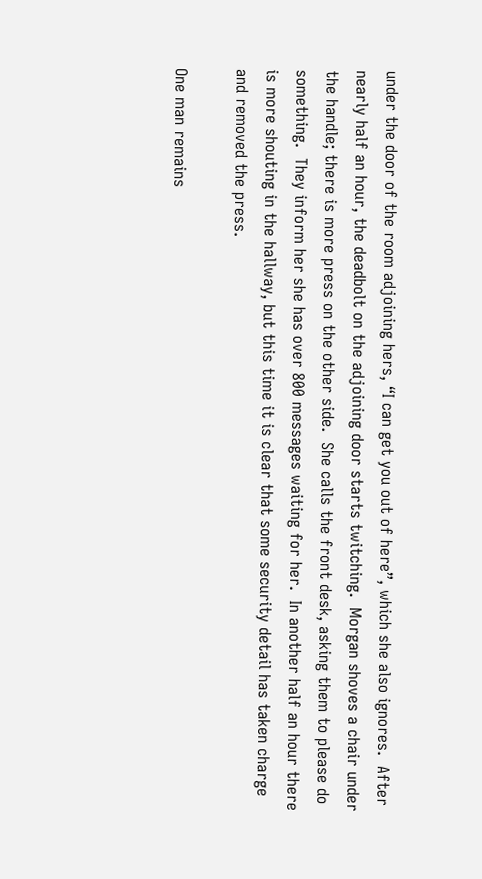under the door of the room adjoining hers, “I can get you out of here”, which she also ignores.  After nearly half an hour, the deadbolt on the adjoining door starts twitching.  Morgan shoves a chair under the handle; there is more press on the other side.  She calls the front desk, asking them to please do something.  They inform her she has over 800 messages waiting for her.  In another half an hour there is more shouting in the hallway, but this time it is clear that some security detail has taken charge and removed the press.

One man remains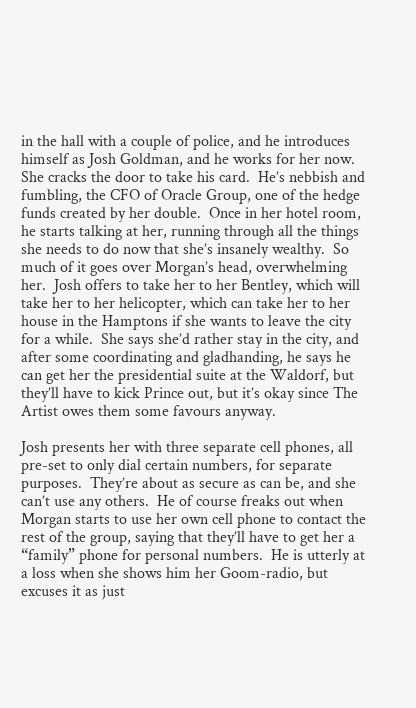in the hall with a couple of police, and he introduces himself as Josh Goldman, and he works for her now.  She cracks the door to take his card.  He’s nebbish and fumbling, the CFO of Oracle Group, one of the hedge funds created by her double.  Once in her hotel room, he starts talking at her, running through all the things she needs to do now that she’s insanely wealthy.  So much of it goes over Morgan’s head, overwhelming her.  Josh offers to take her to her Bentley, which will take her to her helicopter, which can take her to her house in the Hamptons if she wants to leave the city for a while.  She says she’d rather stay in the city, and after some coordinating and gladhanding, he says he can get her the presidential suite at the Waldorf, but they’ll have to kick Prince out, but it’s okay since The Artist owes them some favours anyway.

Josh presents her with three separate cell phones, all pre-set to only dial certain numbers, for separate purposes.  They’re about as secure as can be, and she can’t use any others.  He of course freaks out when Morgan starts to use her own cell phone to contact the rest of the group, saying that they’ll have to get her a “family” phone for personal numbers.  He is utterly at a loss when she shows him her Goom-radio, but excuses it as just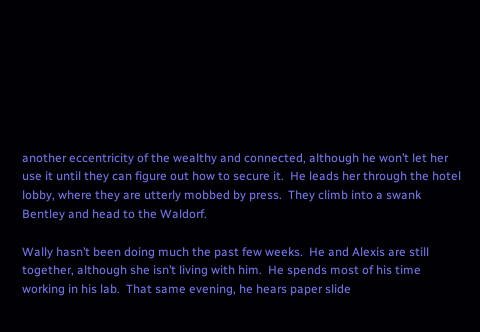another eccentricity of the wealthy and connected, although he won’t let her use it until they can figure out how to secure it.  He leads her through the hotel lobby, where they are utterly mobbed by press.  They climb into a swank Bentley and head to the Waldorf.

Wally hasn’t been doing much the past few weeks.  He and Alexis are still together, although she isn’t living with him.  He spends most of his time working in his lab.  That same evening, he hears paper slide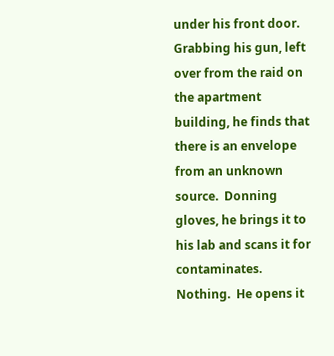under his front door.  Grabbing his gun, left over from the raid on the apartment building, he finds that there is an envelope from an unknown source.  Donning gloves, he brings it to his lab and scans it for contaminates.  Nothing.  He opens it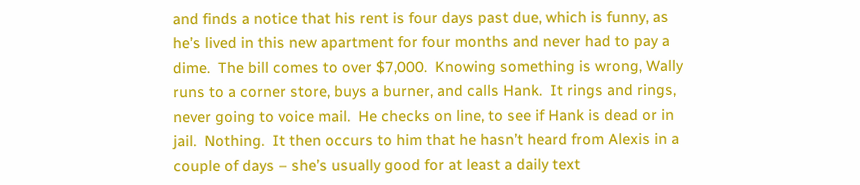and finds a notice that his rent is four days past due, which is funny, as he’s lived in this new apartment for four months and never had to pay a dime.  The bill comes to over $7,000.  Knowing something is wrong, Wally runs to a corner store, buys a burner, and calls Hank.  It rings and rings, never going to voice mail.  He checks on line, to see if Hank is dead or in jail.  Nothing.  It then occurs to him that he hasn’t heard from Alexis in a couple of days – she’s usually good for at least a daily text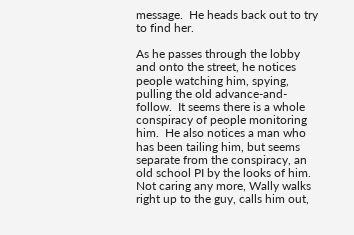message.  He heads back out to try to find her.

As he passes through the lobby and onto the street, he notices people watching him, spying, pulling the old advance-and-follow.  It seems there is a whole conspiracy of people monitoring him.  He also notices a man who has been tailing him, but seems separate from the conspiracy, an old school PI by the looks of him.  Not caring any more, Wally walks right up to the guy, calls him out,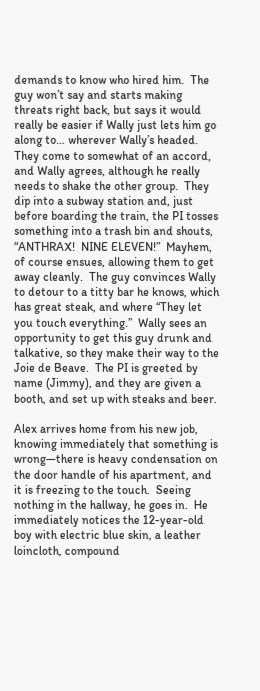demands to know who hired him.  The guy won’t say and starts making threats right back, but says it would really be easier if Wally just lets him go along to… wherever Wally’s headed.  They come to somewhat of an accord, and Wally agrees, although he really needs to shake the other group.  They dip into a subway station and, just before boarding the train, the PI tosses something into a trash bin and shouts, “ANTHRAX!  NINE ELEVEN!”  Mayhem, of course ensues, allowing them to get away cleanly.  The guy convinces Wally to detour to a titty bar he knows, which has great steak, and where “They let you touch everything.”  Wally sees an opportunity to get this guy drunk and talkative, so they make their way to the Joie de Beave.  The PI is greeted by name (Jimmy), and they are given a booth, and set up with steaks and beer.

Alex arrives home from his new job, knowing immediately that something is wrong—there is heavy condensation on the door handle of his apartment, and it is freezing to the touch.  Seeing nothing in the hallway, he goes in.  He immediately notices the 12-year-old boy with electric blue skin, a leather loincloth, compound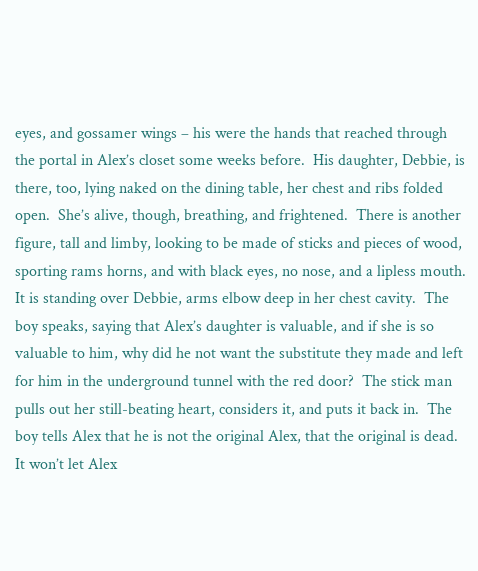eyes, and gossamer wings – his were the hands that reached through the portal in Alex’s closet some weeks before.  His daughter, Debbie, is there, too, lying naked on the dining table, her chest and ribs folded open.  She’s alive, though, breathing, and frightened.  There is another figure, tall and limby, looking to be made of sticks and pieces of wood, sporting rams horns, and with black eyes, no nose, and a lipless mouth.  It is standing over Debbie, arms elbow deep in her chest cavity.  The boy speaks, saying that Alex’s daughter is valuable, and if she is so valuable to him, why did he not want the substitute they made and left for him in the underground tunnel with the red door?  The stick man pulls out her still-beating heart, considers it, and puts it back in.  The boy tells Alex that he is not the original Alex, that the original is dead.  It won’t let Alex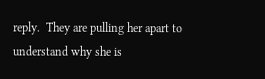reply.  They are pulling her apart to understand why she is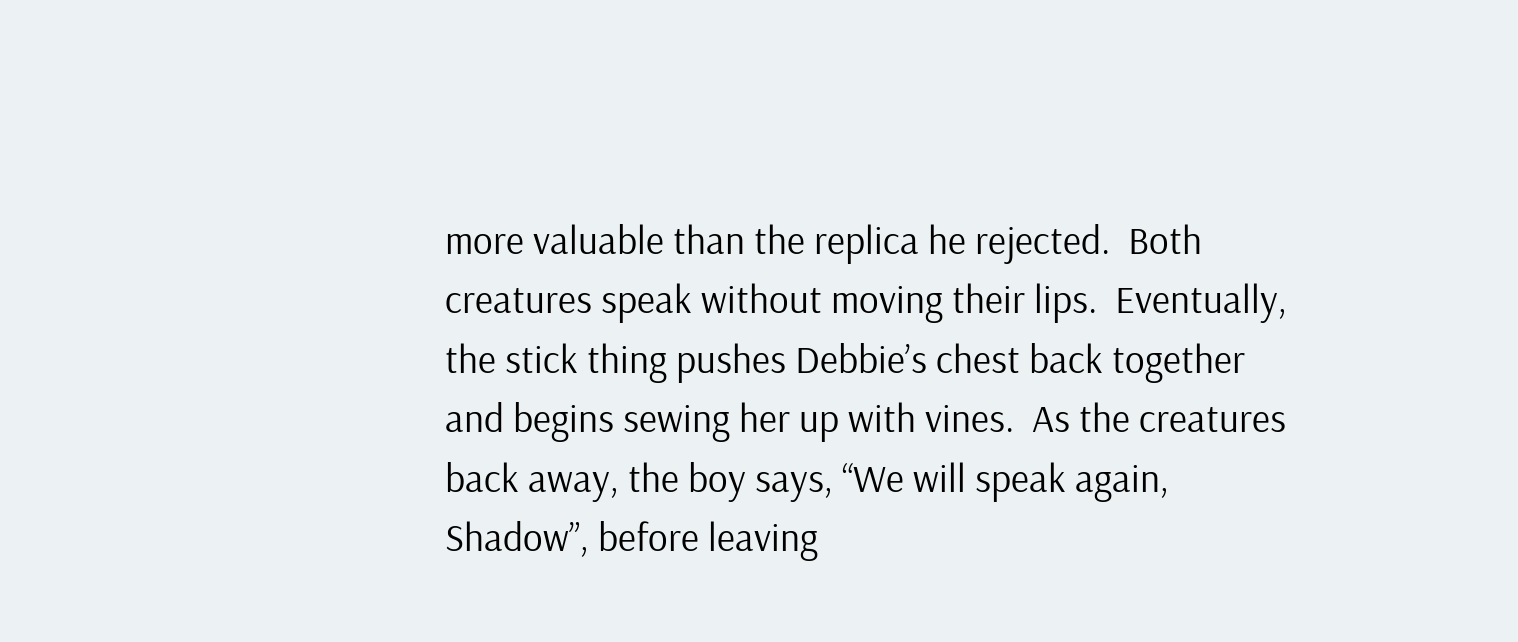more valuable than the replica he rejected.  Both creatures speak without moving their lips.  Eventually, the stick thing pushes Debbie’s chest back together and begins sewing her up with vines.  As the creatures back away, the boy says, “We will speak again, Shadow”, before leaving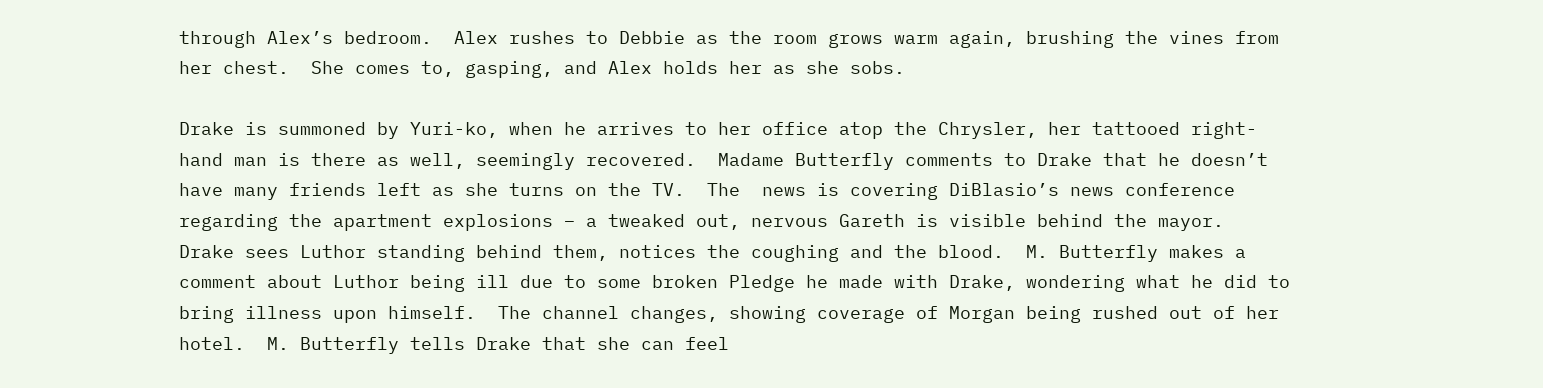through Alex’s bedroom.  Alex rushes to Debbie as the room grows warm again, brushing the vines from her chest.  She comes to, gasping, and Alex holds her as she sobs.

Drake is summoned by Yuri-ko, when he arrives to her office atop the Chrysler, her tattooed right-hand man is there as well, seemingly recovered.  Madame Butterfly comments to Drake that he doesn’t have many friends left as she turns on the TV.  The  news is covering DiBlasio’s news conference regarding the apartment explosions – a tweaked out, nervous Gareth is visible behind the mayor.  Drake sees Luthor standing behind them, notices the coughing and the blood.  M. Butterfly makes a comment about Luthor being ill due to some broken Pledge he made with Drake, wondering what he did to bring illness upon himself.  The channel changes, showing coverage of Morgan being rushed out of her hotel.  M. Butterfly tells Drake that she can feel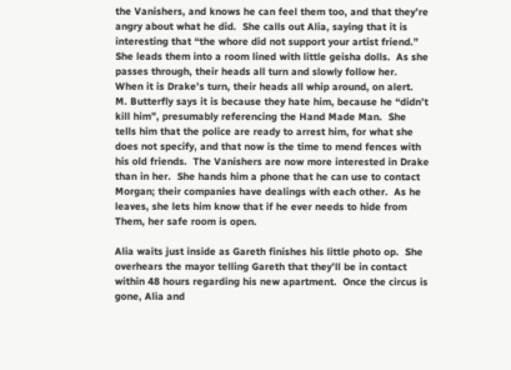the Vanishers, and knows he can feel them too, and that they’re angry about what he did.  She calls out Alia, saying that it is interesting that “the whore did not support your artist friend.”  She leads them into a room lined with little geisha dolls.  As she passes through, their heads all turn and slowly follow her.  When it is Drake’s turn, their heads all whip around, on alert.  M. Butterfly says it is because they hate him, because he “didn’t kill him”, presumably referencing the Hand Made Man.  She tells him that the police are ready to arrest him, for what she does not specify, and that now is the time to mend fences with his old friends.  The Vanishers are now more interested in Drake than in her.  She hands him a phone that he can use to contact Morgan; their companies have dealings with each other.  As he leaves, she lets him know that if he ever needs to hide from Them, her safe room is open.

Alia waits just inside as Gareth finishes his little photo op.  She overhears the mayor telling Gareth that they’ll be in contact within 48 hours regarding his new apartment.  Once the circus is gone, Alia and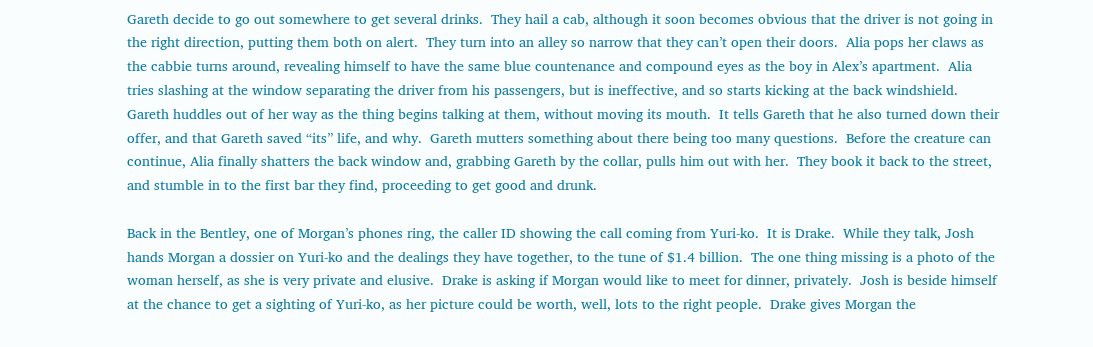Gareth decide to go out somewhere to get several drinks.  They hail a cab, although it soon becomes obvious that the driver is not going in the right direction, putting them both on alert.  They turn into an alley so narrow that they can’t open their doors.  Alia pops her claws as the cabbie turns around, revealing himself to have the same blue countenance and compound eyes as the boy in Alex’s apartment.  Alia tries slashing at the window separating the driver from his passengers, but is ineffective, and so starts kicking at the back windshield.  Gareth huddles out of her way as the thing begins talking at them, without moving its mouth.  It tells Gareth that he also turned down their offer, and that Gareth saved “its” life, and why.  Gareth mutters something about there being too many questions.  Before the creature can continue, Alia finally shatters the back window and, grabbing Gareth by the collar, pulls him out with her.  They book it back to the street, and stumble in to the first bar they find, proceeding to get good and drunk.

Back in the Bentley, one of Morgan’s phones ring, the caller ID showing the call coming from Yuri-ko.  It is Drake.  While they talk, Josh hands Morgan a dossier on Yuri-ko and the dealings they have together, to the tune of $1.4 billion.  The one thing missing is a photo of the woman herself, as she is very private and elusive.  Drake is asking if Morgan would like to meet for dinner, privately.  Josh is beside himself at the chance to get a sighting of Yuri-ko, as her picture could be worth, well, lots to the right people.  Drake gives Morgan the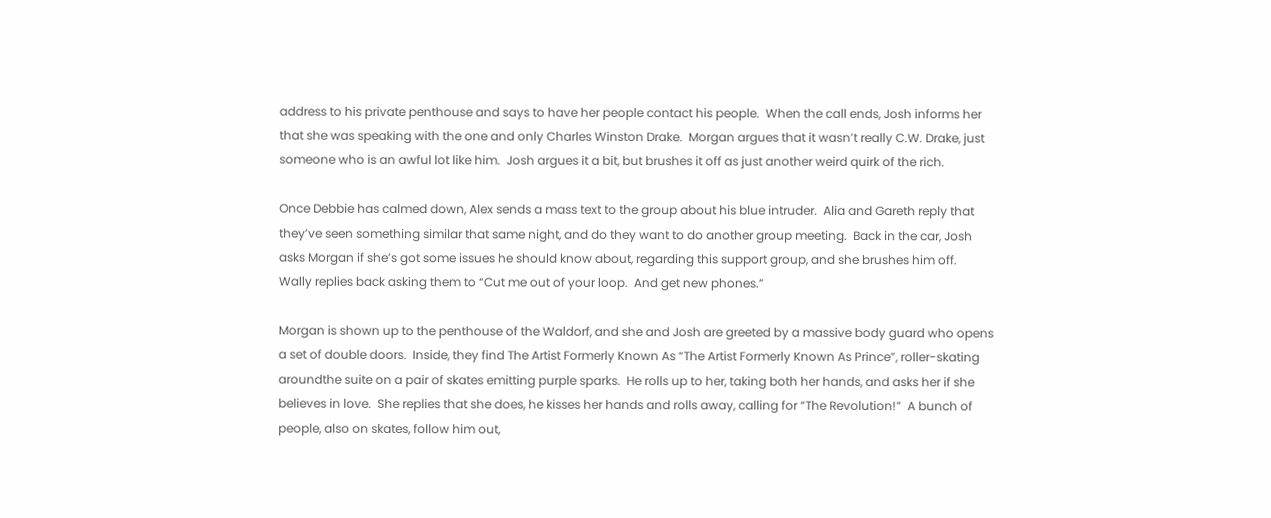address to his private penthouse and says to have her people contact his people.  When the call ends, Josh informs her that she was speaking with the one and only Charles Winston Drake.  Morgan argues that it wasn’t really C.W. Drake, just someone who is an awful lot like him.  Josh argues it a bit, but brushes it off as just another weird quirk of the rich.

Once Debbie has calmed down, Alex sends a mass text to the group about his blue intruder.  Alia and Gareth reply that they’ve seen something similar that same night, and do they want to do another group meeting.  Back in the car, Josh asks Morgan if she’s got some issues he should know about, regarding this support group, and she brushes him off.  Wally replies back asking them to “Cut me out of your loop.  And get new phones.”

Morgan is shown up to the penthouse of the Waldorf, and she and Josh are greeted by a massive body guard who opens a set of double doors.  Inside, they find The Artist Formerly Known As “The Artist Formerly Known As Prince”, roller-skating aroundthe suite on a pair of skates emitting purple sparks.  He rolls up to her, taking both her hands, and asks her if she believes in love.  She replies that she does, he kisses her hands and rolls away, calling for “The Revolution!”  A bunch of people, also on skates, follow him out,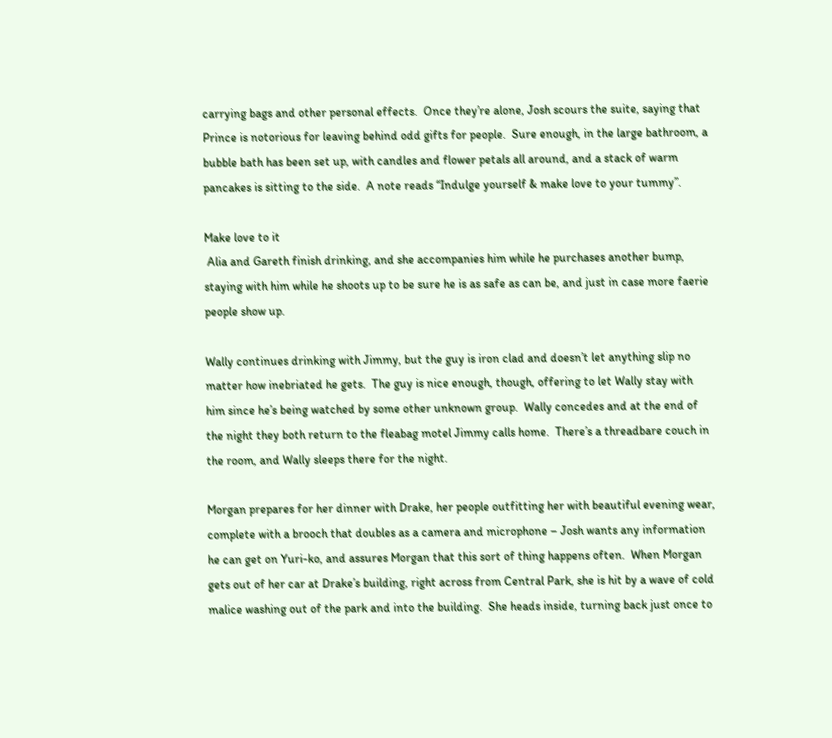carrying bags and other personal effects.  Once they’re alone, Josh scours the suite, saying that Prince is notorious for leaving behind odd gifts for people.  Sure enough, in the large bathroom, a bubble bath has been set up, with candles and flower petals all around, and a stack of warm pancakes is sitting to the side.  A note reads “Indulge yourself & make love to your tummy”.

Make love to it
 Alia and Gareth finish drinking, and she accompanies him while he purchases another bump, staying with him while he shoots up to be sure he is as safe as can be, and just in case more faerie people show up.

Wally continues drinking with Jimmy, but the guy is iron clad and doesn’t let anything slip no matter how inebriated he gets.  The guy is nice enough, though, offering to let Wally stay with him since he’s being watched by some other unknown group.  Wally concedes and at the end of the night they both return to the fleabag motel Jimmy calls home.  There’s a threadbare couch in the room, and Wally sleeps there for the night.

Morgan prepares for her dinner with Drake, her people outfitting her with beautiful evening wear, complete with a brooch that doubles as a camera and microphone – Josh wants any information he can get on Yuri-ko, and assures Morgan that this sort of thing happens often.  When Morgan gets out of her car at Drake’s building, right across from Central Park, she is hit by a wave of cold malice washing out of the park and into the building.  She heads inside, turning back just once to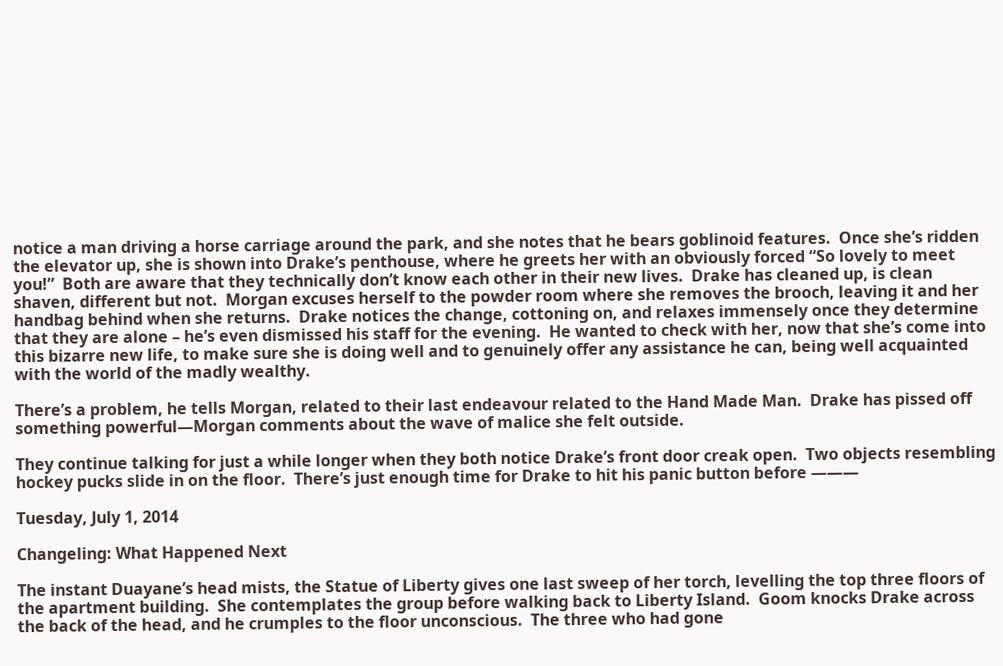notice a man driving a horse carriage around the park, and she notes that he bears goblinoid features.  Once she’s ridden the elevator up, she is shown into Drake’s penthouse, where he greets her with an obviously forced “So lovely to meet you!”  Both are aware that they technically don’t know each other in their new lives.  Drake has cleaned up, is clean shaven, different but not.  Morgan excuses herself to the powder room where she removes the brooch, leaving it and her handbag behind when she returns.  Drake notices the change, cottoning on, and relaxes immensely once they determine that they are alone – he’s even dismissed his staff for the evening.  He wanted to check with her, now that she’s come into this bizarre new life, to make sure she is doing well and to genuinely offer any assistance he can, being well acquainted with the world of the madly wealthy.

There’s a problem, he tells Morgan, related to their last endeavour related to the Hand Made Man.  Drake has pissed off something powerful—Morgan comments about the wave of malice she felt outside.

They continue talking for just a while longer when they both notice Drake’s front door creak open.  Two objects resembling hockey pucks slide in on the floor.  There’s just enough time for Drake to hit his panic button before ———

Tuesday, July 1, 2014

Changeling: What Happened Next

The instant Duayane’s head mists, the Statue of Liberty gives one last sweep of her torch, levelling the top three floors of the apartment building.  She contemplates the group before walking back to Liberty Island.  Goom knocks Drake across the back of the head, and he crumples to the floor unconscious.  The three who had gone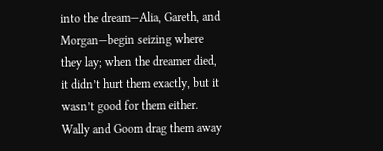into the dream—Alia, Gareth, and Morgan—begin seizing where they lay; when the dreamer died, it didn’t hurt them exactly, but it wasn’t good for them either.  Wally and Goom drag them away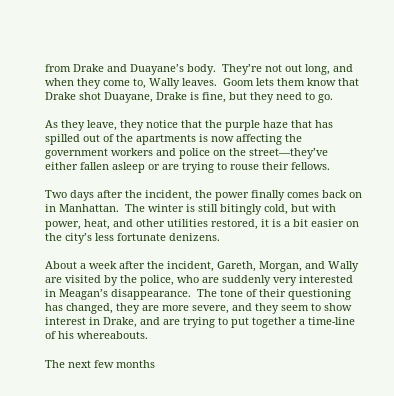from Drake and Duayane’s body.  They’re not out long, and when they come to, Wally leaves.  Goom lets them know that Drake shot Duayane, Drake is fine, but they need to go.

As they leave, they notice that the purple haze that has spilled out of the apartments is now affecting the government workers and police on the street—they’ve either fallen asleep or are trying to rouse their fellows.

Two days after the incident, the power finally comes back on in Manhattan.  The winter is still bitingly cold, but with power, heat, and other utilities restored, it is a bit easier on the city’s less fortunate denizens.

About a week after the incident, Gareth, Morgan, and Wally are visited by the police, who are suddenly very interested in Meagan’s disappearance.  The tone of their questioning has changed, they are more severe, and they seem to show interest in Drake, and are trying to put together a time-line of his whereabouts.

The next few months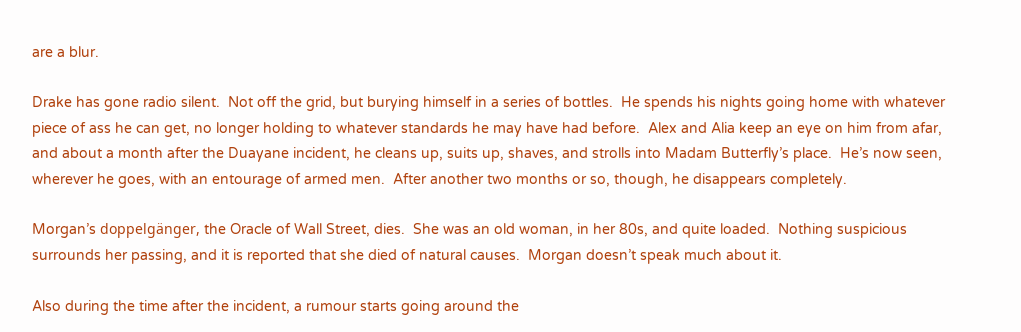are a blur.

Drake has gone radio silent.  Not off the grid, but burying himself in a series of bottles.  He spends his nights going home with whatever piece of ass he can get, no longer holding to whatever standards he may have had before.  Alex and Alia keep an eye on him from afar, and about a month after the Duayane incident, he cleans up, suits up, shaves, and strolls into Madam Butterfly’s place.  He’s now seen, wherever he goes, with an entourage of armed men.  After another two months or so, though, he disappears completely.

Morgan’s doppelgänger, the Oracle of Wall Street, dies.  She was an old woman, in her 80s, and quite loaded.  Nothing suspicious surrounds her passing, and it is reported that she died of natural causes.  Morgan doesn’t speak much about it.

Also during the time after the incident, a rumour starts going around the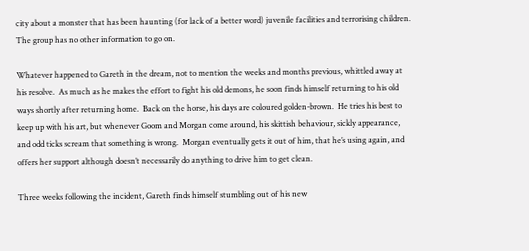city about a monster that has been haunting (for lack of a better word) juvenile facilities and terrorising children.  The group has no other information to go on.

Whatever happened to Gareth in the dream, not to mention the weeks and months previous, whittled away at his resolve.  As much as he makes the effort to fight his old demons, he soon finds himself returning to his old ways shortly after returning home.  Back on the horse, his days are coloured golden-brown.  He tries his best to keep up with his art, but whenever Goom and Morgan come around, his skittish behaviour, sickly appearance, and odd ticks scream that something is wrong.  Morgan eventually gets it out of him, that he’s using again, and offers her support although doesn’t necessarily do anything to drive him to get clean.

Three weeks following the incident, Gareth finds himself stumbling out of his new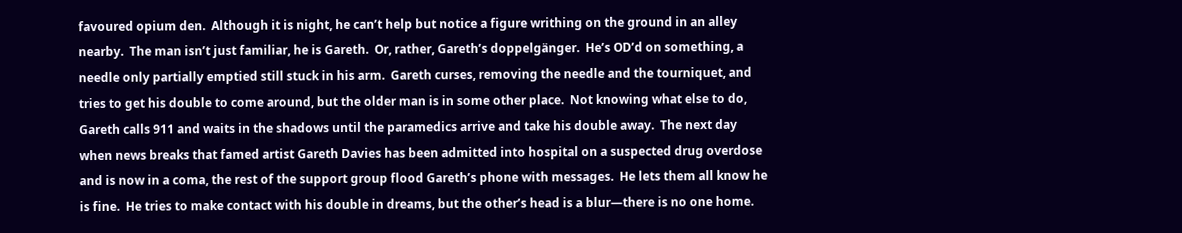favoured opium den.  Although it is night, he can’t help but notice a figure writhing on the ground in an alley nearby.  The man isn’t just familiar, he is Gareth.  Or, rather, Gareth’s doppelgänger.  He’s OD’d on something, a needle only partially emptied still stuck in his arm.  Gareth curses, removing the needle and the tourniquet, and tries to get his double to come around, but the older man is in some other place.  Not knowing what else to do, Gareth calls 911 and waits in the shadows until the paramedics arrive and take his double away.  The next day when news breaks that famed artist Gareth Davies has been admitted into hospital on a suspected drug overdose and is now in a coma, the rest of the support group flood Gareth’s phone with messages.  He lets them all know he is fine.  He tries to make contact with his double in dreams, but the other’s head is a blur—there is no one home.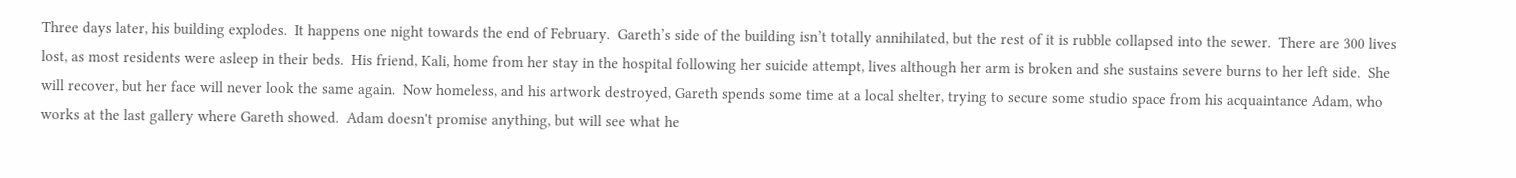Three days later, his building explodes.  It happens one night towards the end of February.  Gareth’s side of the building isn’t totally annihilated, but the rest of it is rubble collapsed into the sewer.  There are 300 lives lost, as most residents were asleep in their beds.  His friend, Kali, home from her stay in the hospital following her suicide attempt, lives although her arm is broken and she sustains severe burns to her left side.  She will recover, but her face will never look the same again.  Now homeless, and his artwork destroyed, Gareth spends some time at a local shelter, trying to secure some studio space from his acquaintance Adam, who works at the last gallery where Gareth showed.  Adam doesn't promise anything, but will see what he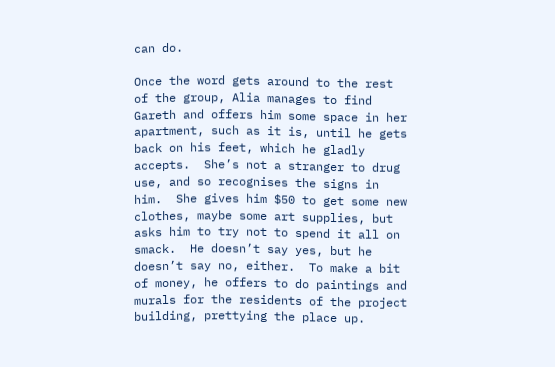can do.

Once the word gets around to the rest of the group, Alia manages to find Gareth and offers him some space in her apartment, such as it is, until he gets back on his feet, which he gladly accepts.  She’s not a stranger to drug use, and so recognises the signs in him.  She gives him $50 to get some new clothes, maybe some art supplies, but asks him to try not to spend it all on smack.  He doesn’t say yes, but he doesn’t say no, either.  To make a bit of money, he offers to do paintings and murals for the residents of the project building, prettying the place up.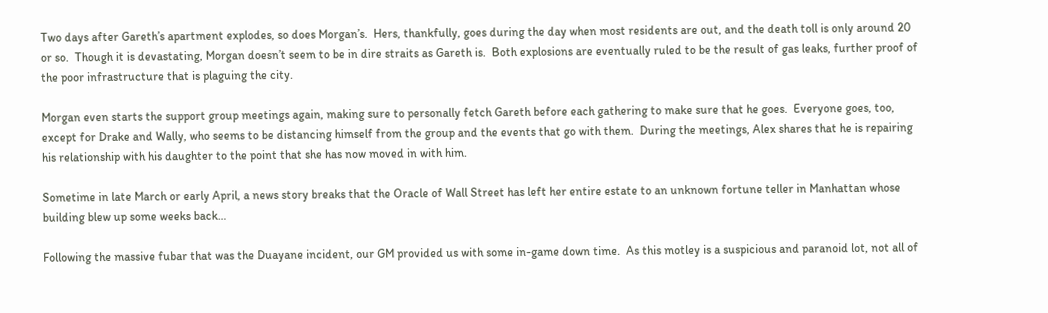Two days after Gareth’s apartment explodes, so does Morgan’s.  Hers, thankfully, goes during the day when most residents are out, and the death toll is only around 20 or so.  Though it is devastating, Morgan doesn’t seem to be in dire straits as Gareth is.  Both explosions are eventually ruled to be the result of gas leaks, further proof of the poor infrastructure that is plaguing the city.

Morgan even starts the support group meetings again, making sure to personally fetch Gareth before each gathering to make sure that he goes.  Everyone goes, too, except for Drake and Wally, who seems to be distancing himself from the group and the events that go with them.  During the meetings, Alex shares that he is repairing his relationship with his daughter to the point that she has now moved in with him.

Sometime in late March or early April, a news story breaks that the Oracle of Wall Street has left her entire estate to an unknown fortune teller in Manhattan whose building blew up some weeks back…

Following the massive fubar that was the Duayane incident, our GM provided us with some in-game down time.  As this motley is a suspicious and paranoid lot, not all of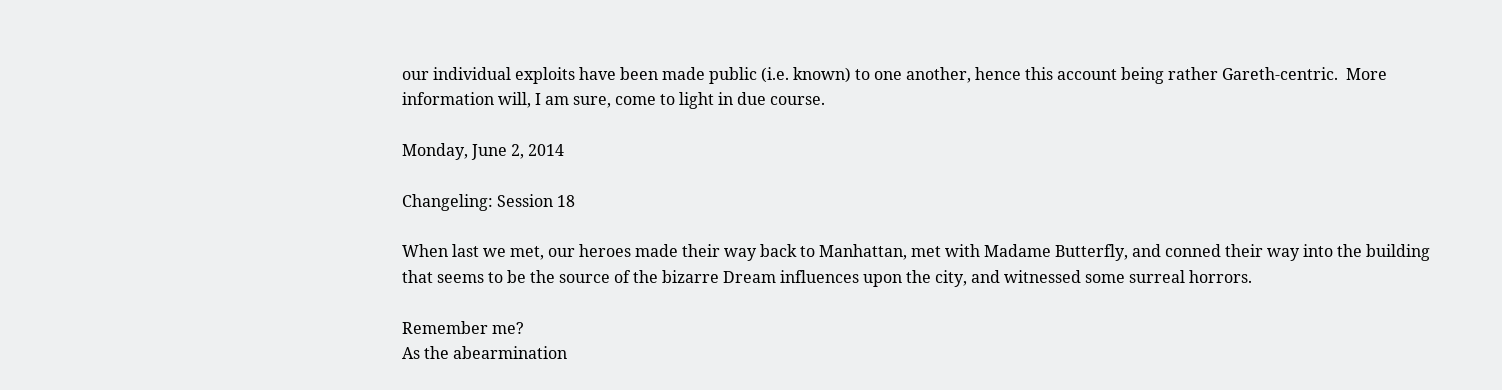our individual exploits have been made public (i.e. known) to one another, hence this account being rather Gareth-centric.  More information will, I am sure, come to light in due course.

Monday, June 2, 2014

Changeling: Session 18

When last we met, our heroes made their way back to Manhattan, met with Madame Butterfly, and conned their way into the building that seems to be the source of the bizarre Dream influences upon the city, and witnessed some surreal horrors.

Remember me?
As the abearmination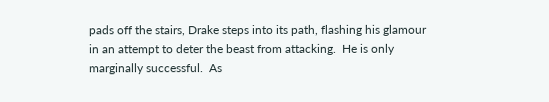pads off the stairs, Drake steps into its path, flashing his glamour in an attempt to deter the beast from attacking.  He is only marginally successful.  As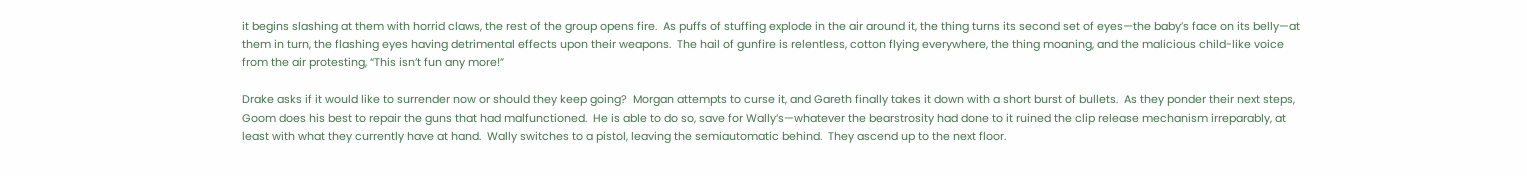it begins slashing at them with horrid claws, the rest of the group opens fire.  As puffs of stuffing explode in the air around it, the thing turns its second set of eyes—the baby’s face on its belly—at them in turn, the flashing eyes having detrimental effects upon their weapons.  The hail of gunfire is relentless, cotton flying everywhere, the thing moaning, and the malicious child-like voice from the air protesting, “This isn’t fun any more!”

Drake asks if it would like to surrender now or should they keep going?  Morgan attempts to curse it, and Gareth finally takes it down with a short burst of bullets.  As they ponder their next steps, Goom does his best to repair the guns that had malfunctioned.  He is able to do so, save for Wally’s—whatever the bearstrosity had done to it ruined the clip release mechanism irreparably, at least with what they currently have at hand.  Wally switches to a pistol, leaving the semiautomatic behind.  They ascend up to the next floor.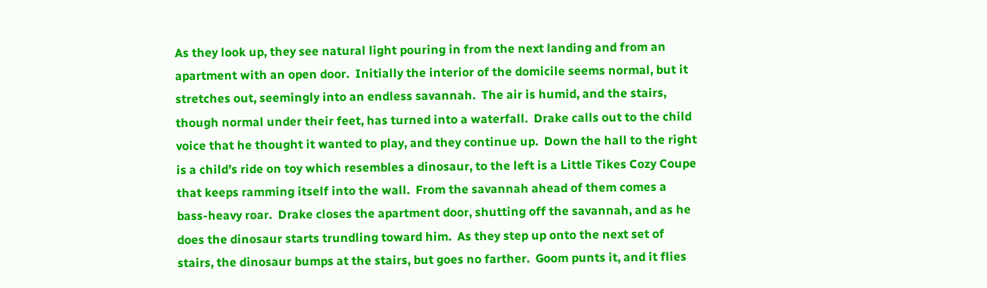As they look up, they see natural light pouring in from the next landing and from an apartment with an open door.  Initially the interior of the domicile seems normal, but it stretches out, seemingly into an endless savannah.  The air is humid, and the stairs, though normal under their feet, has turned into a waterfall.  Drake calls out to the child voice that he thought it wanted to play, and they continue up.  Down the hall to the right is a child’s ride on toy which resembles a dinosaur, to the left is a Little Tikes Cozy Coupe that keeps ramming itself into the wall.  From the savannah ahead of them comes a bass-heavy roar.  Drake closes the apartment door, shutting off the savannah, and as he does the dinosaur starts trundling toward him.  As they step up onto the next set of stairs, the dinosaur bumps at the stairs, but goes no farther.  Goom punts it, and it flies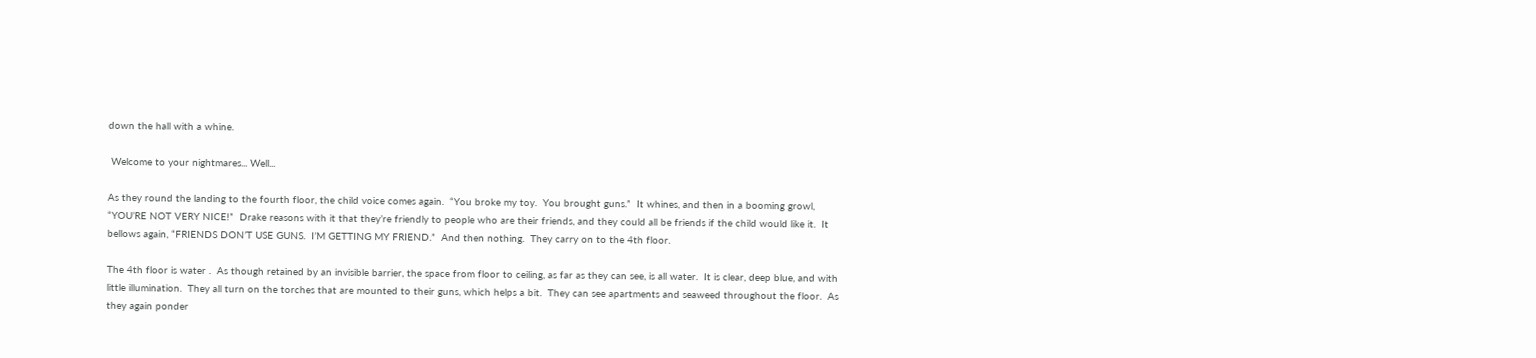down the hall with a whine.

 Welcome to your nightmares... Well...

As they round the landing to the fourth floor, the child voice comes again.  “You broke my toy.  You brought guns.”  It whines, and then in a booming growl, “YOU’RE NOT VERY NICE!”  Drake reasons with it that they’re friendly to people who are their friends, and they could all be friends if the child would like it.  It bellows again, “FRIENDS DON’T USE GUNS.  I’M GETTING MY FRIEND.”  And then nothing.  They carry on to the 4th floor.

The 4th floor is water .  As though retained by an invisible barrier, the space from floor to ceiling, as far as they can see, is all water.  It is clear, deep blue, and with little illumination.  They all turn on the torches that are mounted to their guns, which helps a bit.  They can see apartments and seaweed throughout the floor.  As they again ponder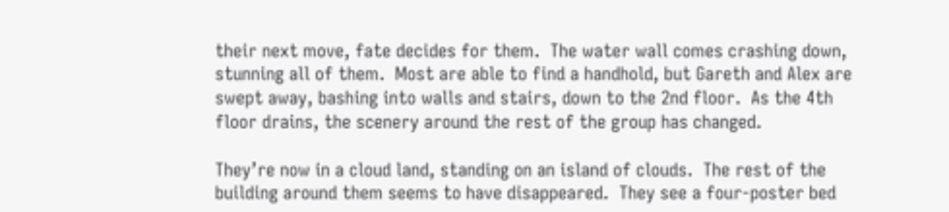their next move, fate decides for them.  The water wall comes crashing down, stunning all of them.  Most are able to find a handhold, but Gareth and Alex are swept away, bashing into walls and stairs, down to the 2nd floor.  As the 4th floor drains, the scenery around the rest of the group has changed.

They’re now in a cloud land, standing on an island of clouds.  The rest of the building around them seems to have disappeared.  They see a four-poster bed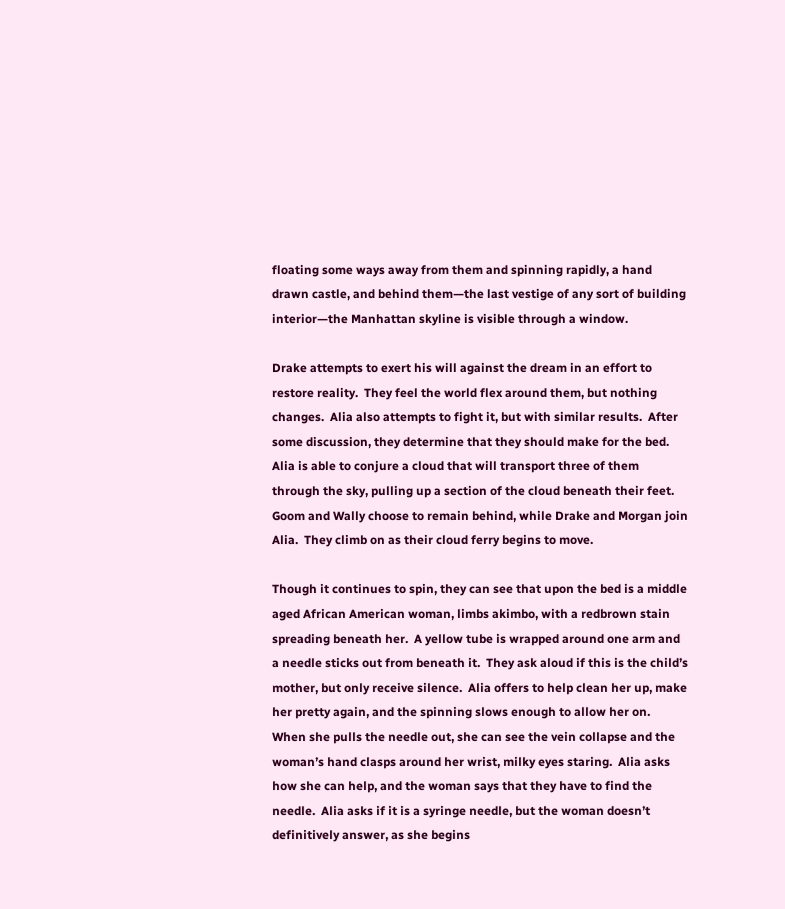floating some ways away from them and spinning rapidly, a hand drawn castle, and behind them—the last vestige of any sort of building interior—the Manhattan skyline is visible through a window.

Drake attempts to exert his will against the dream in an effort to restore reality.  They feel the world flex around them, but nothing changes.  Alia also attempts to fight it, but with similar results.  After some discussion, they determine that they should make for the bed.  Alia is able to conjure a cloud that will transport three of them through the sky, pulling up a section of the cloud beneath their feet.  Goom and Wally choose to remain behind, while Drake and Morgan join Alia.  They climb on as their cloud ferry begins to move.

Though it continues to spin, they can see that upon the bed is a middle aged African American woman, limbs akimbo, with a redbrown stain spreading beneath her.  A yellow tube is wrapped around one arm and a needle sticks out from beneath it.  They ask aloud if this is the child’s mother, but only receive silence.  Alia offers to help clean her up, make her pretty again, and the spinning slows enough to allow her on.  When she pulls the needle out, she can see the vein collapse and the woman’s hand clasps around her wrist, milky eyes staring.  Alia asks how she can help, and the woman says that they have to find the needle.  Alia asks if it is a syringe needle, but the woman doesn’t definitively answer, as she begins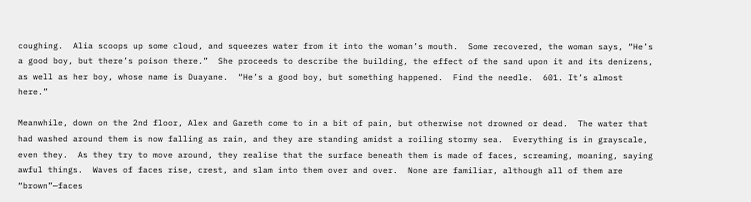coughing.  Alia scoops up some cloud, and squeezes water from it into the woman’s mouth.  Some recovered, the woman says, “He’s a good boy, but there’s poison there.”  She proceeds to describe the building, the effect of the sand upon it and its denizens, as well as her boy, whose name is Duayane.  “He’s a good boy, but something happened.  Find the needle.  601. It’s almost here.”

Meanwhile, down on the 2nd floor, Alex and Gareth come to in a bit of pain, but otherwise not drowned or dead.  The water that had washed around them is now falling as rain, and they are standing amidst a roiling stormy sea.  Everything is in grayscale, even they.  As they try to move around, they realise that the surface beneath them is made of faces, screaming, moaning, saying awful things.  Waves of faces rise, crest, and slam into them over and over.  None are familiar, although all of them are “brown”—faces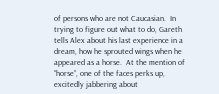of persons who are not Caucasian.  In trying to figure out what to do, Gareth tells Alex about his last experience in a dream, how he sprouted wings when he appeared as a horse.  At the mention of “horse”, one of the faces perks up, excitedly jabbering about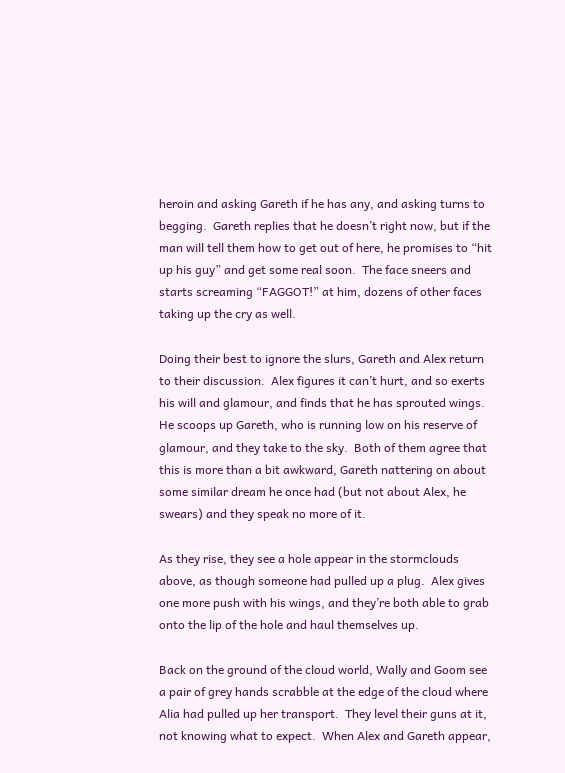heroin and asking Gareth if he has any, and asking turns to begging.  Gareth replies that he doesn’t right now, but if the man will tell them how to get out of here, he promises to “hit up his guy” and get some real soon.  The face sneers and starts screaming “FAGGOT!” at him, dozens of other faces taking up the cry as well.

Doing their best to ignore the slurs, Gareth and Alex return to their discussion.  Alex figures it can’t hurt, and so exerts his will and glamour, and finds that he has sprouted wings.  He scoops up Gareth, who is running low on his reserve of glamour, and they take to the sky.  Both of them agree that this is more than a bit awkward, Gareth nattering on about some similar dream he once had (but not about Alex, he swears) and they speak no more of it.

As they rise, they see a hole appear in the stormclouds above, as though someone had pulled up a plug.  Alex gives one more push with his wings, and they’re both able to grab onto the lip of the hole and haul themselves up.

Back on the ground of the cloud world, Wally and Goom see a pair of grey hands scrabble at the edge of the cloud where Alia had pulled up her transport.  They level their guns at it, not knowing what to expect.  When Alex and Gareth appear,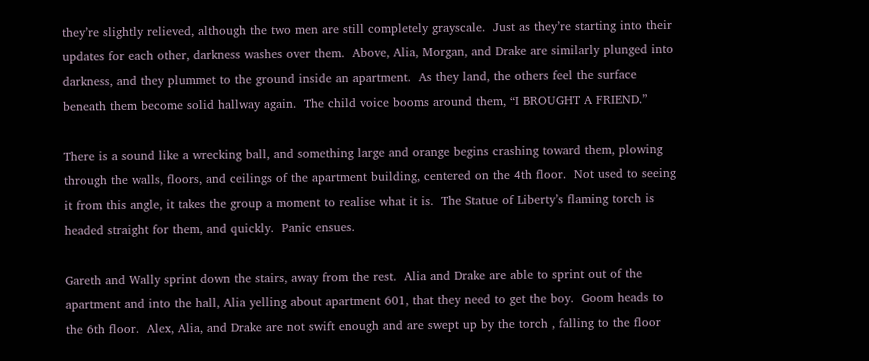they’re slightly relieved, although the two men are still completely grayscale.  Just as they’re starting into their updates for each other, darkness washes over them.  Above, Alia, Morgan, and Drake are similarly plunged into darkness, and they plummet to the ground inside an apartment.  As they land, the others feel the surface beneath them become solid hallway again.  The child voice booms around them, “I BROUGHT A FRIEND.”

There is a sound like a wrecking ball, and something large and orange begins crashing toward them, plowing through the walls, floors, and ceilings of the apartment building, centered on the 4th floor.  Not used to seeing it from this angle, it takes the group a moment to realise what it is.  The Statue of Liberty’s flaming torch is headed straight for them, and quickly.  Panic ensues.

Gareth and Wally sprint down the stairs, away from the rest.  Alia and Drake are able to sprint out of the apartment and into the hall, Alia yelling about apartment 601, that they need to get the boy.  Goom heads to the 6th floor.  Alex, Alia, and Drake are not swift enough and are swept up by the torch , falling to the floor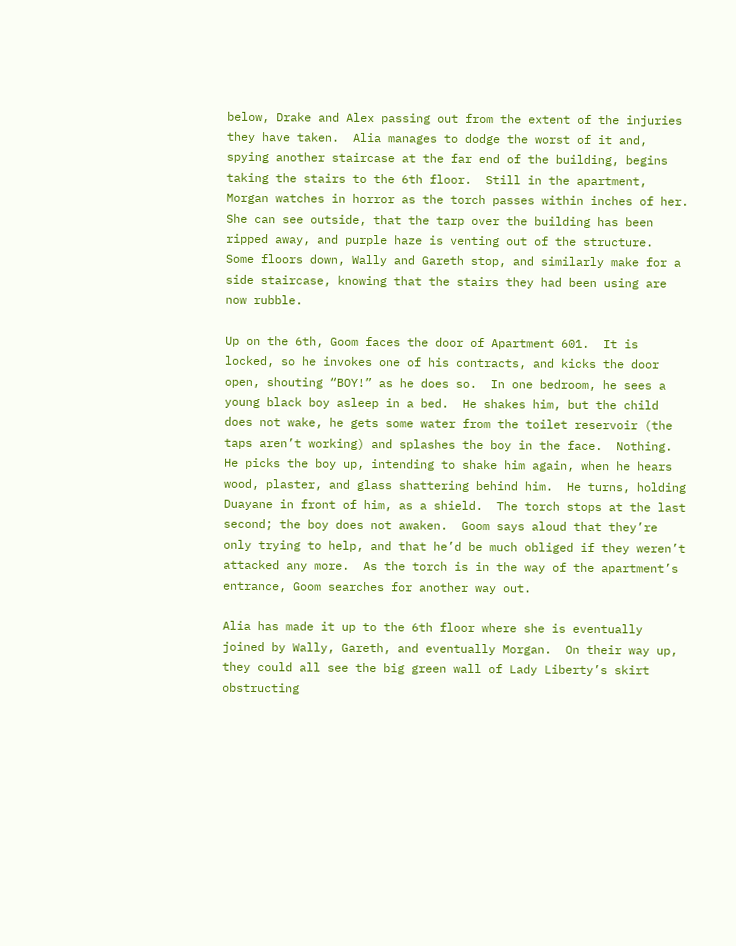below, Drake and Alex passing out from the extent of the injuries they have taken.  Alia manages to dodge the worst of it and, spying another staircase at the far end of the building, begins taking the stairs to the 6th floor.  Still in the apartment, Morgan watches in horror as the torch passes within inches of her.  She can see outside, that the tarp over the building has been ripped away, and purple haze is venting out of the structure.  Some floors down, Wally and Gareth stop, and similarly make for a side staircase, knowing that the stairs they had been using are now rubble.

Up on the 6th, Goom faces the door of Apartment 601.  It is locked, so he invokes one of his contracts, and kicks the door open, shouting “BOY!” as he does so.  In one bedroom, he sees a young black boy asleep in a bed.  He shakes him, but the child does not wake, he gets some water from the toilet reservoir (the taps aren’t working) and splashes the boy in the face.  Nothing.  He picks the boy up, intending to shake him again, when he hears wood, plaster, and glass shattering behind him.  He turns, holding Duayane in front of him, as a shield.  The torch stops at the last second; the boy does not awaken.  Goom says aloud that they’re only trying to help, and that he’d be much obliged if they weren’t attacked any more.  As the torch is in the way of the apartment’s entrance, Goom searches for another way out.

Alia has made it up to the 6th floor where she is eventually joined by Wally, Gareth, and eventually Morgan.  On their way up, they could all see the big green wall of Lady Liberty’s skirt obstructing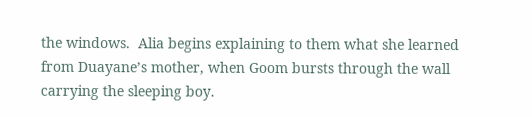the windows.  Alia begins explaining to them what she learned from Duayane’s mother, when Goom bursts through the wall carrying the sleeping boy.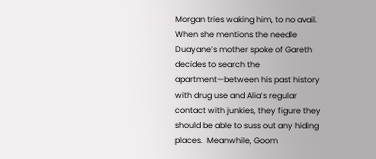Morgan tries waking him, to no avail.  When she mentions the needle Duayane’s mother spoke of Gareth decides to search the apartment—between his past history with drug use and Alia’s regular contact with junkies, they figure they should be able to suss out any hiding places.  Meanwhile, Goom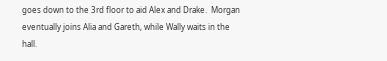goes down to the 3rd floor to aid Alex and Drake.  Morgan eventually joins Alia and Gareth, while Wally waits in the hall.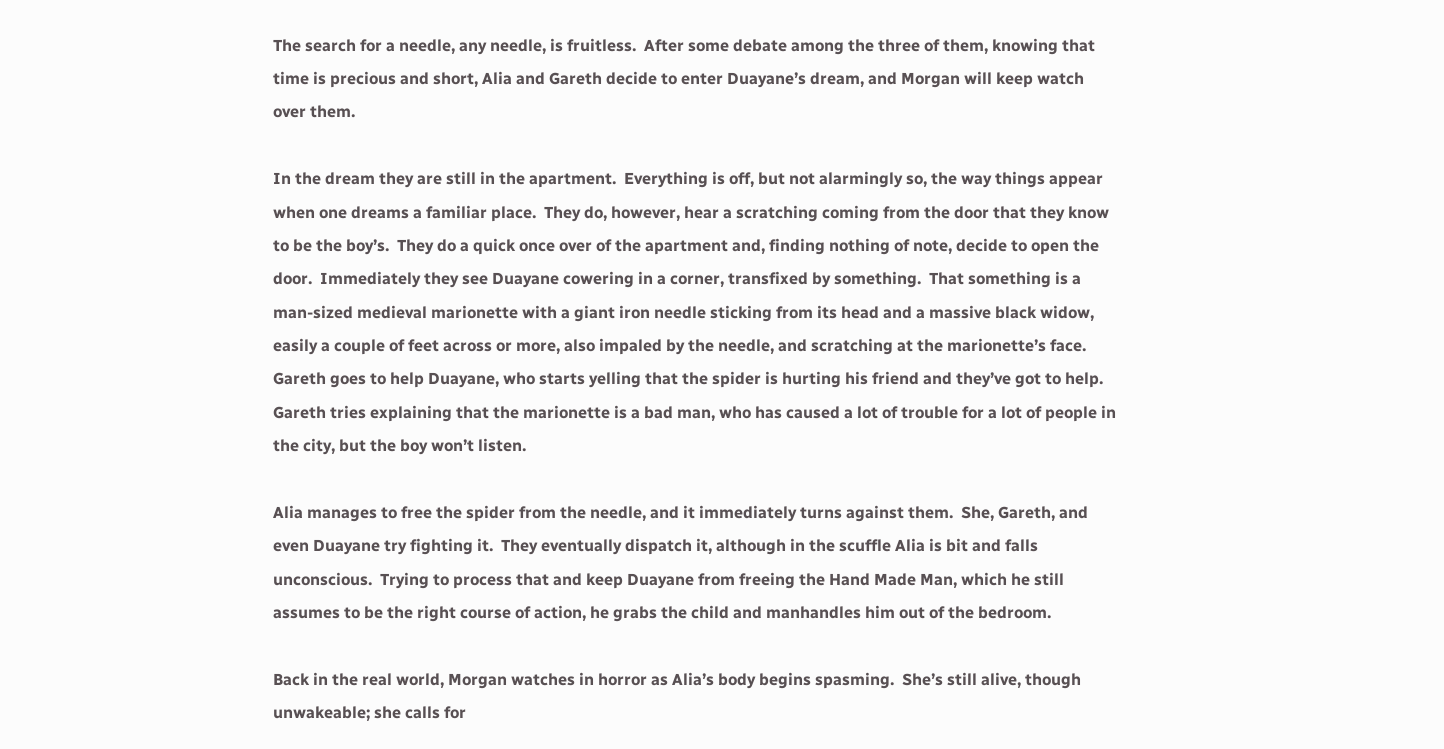The search for a needle, any needle, is fruitless.  After some debate among the three of them, knowing that time is precious and short, Alia and Gareth decide to enter Duayane’s dream, and Morgan will keep watch over them.

In the dream they are still in the apartment.  Everything is off, but not alarmingly so, the way things appear when one dreams a familiar place.  They do, however, hear a scratching coming from the door that they know to be the boy’s.  They do a quick once over of the apartment and, finding nothing of note, decide to open the door.  Immediately they see Duayane cowering in a corner, transfixed by something.  That something is a man-sized medieval marionette with a giant iron needle sticking from its head and a massive black widow, easily a couple of feet across or more, also impaled by the needle, and scratching at the marionette’s face.  Gareth goes to help Duayane, who starts yelling that the spider is hurting his friend and they’ve got to help.  Gareth tries explaining that the marionette is a bad man, who has caused a lot of trouble for a lot of people in the city, but the boy won’t listen.

Alia manages to free the spider from the needle, and it immediately turns against them.  She, Gareth, and even Duayane try fighting it.  They eventually dispatch it, although in the scuffle Alia is bit and falls unconscious.  Trying to process that and keep Duayane from freeing the Hand Made Man, which he still assumes to be the right course of action, he grabs the child and manhandles him out of the bedroom.

Back in the real world, Morgan watches in horror as Alia’s body begins spasming.  She’s still alive, though unwakeable; she calls for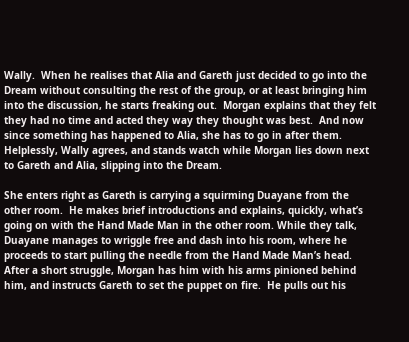Wally.  When he realises that Alia and Gareth just decided to go into the Dream without consulting the rest of the group, or at least bringing him into the discussion, he starts freaking out.  Morgan explains that they felt they had no time and acted they way they thought was best.  And now since something has happened to Alia, she has to go in after them.  Helplessly, Wally agrees, and stands watch while Morgan lies down next to Gareth and Alia, slipping into the Dream.

She enters right as Gareth is carrying a squirming Duayane from the other room.  He makes brief introductions and explains, quickly, what’s going on with the Hand Made Man in the other room. While they talk, Duayane manages to wriggle free and dash into his room, where he proceeds to start pulling the needle from the Hand Made Man’s head.  After a short struggle, Morgan has him with his arms pinioned behind him, and instructs Gareth to set the puppet on fire.  He pulls out his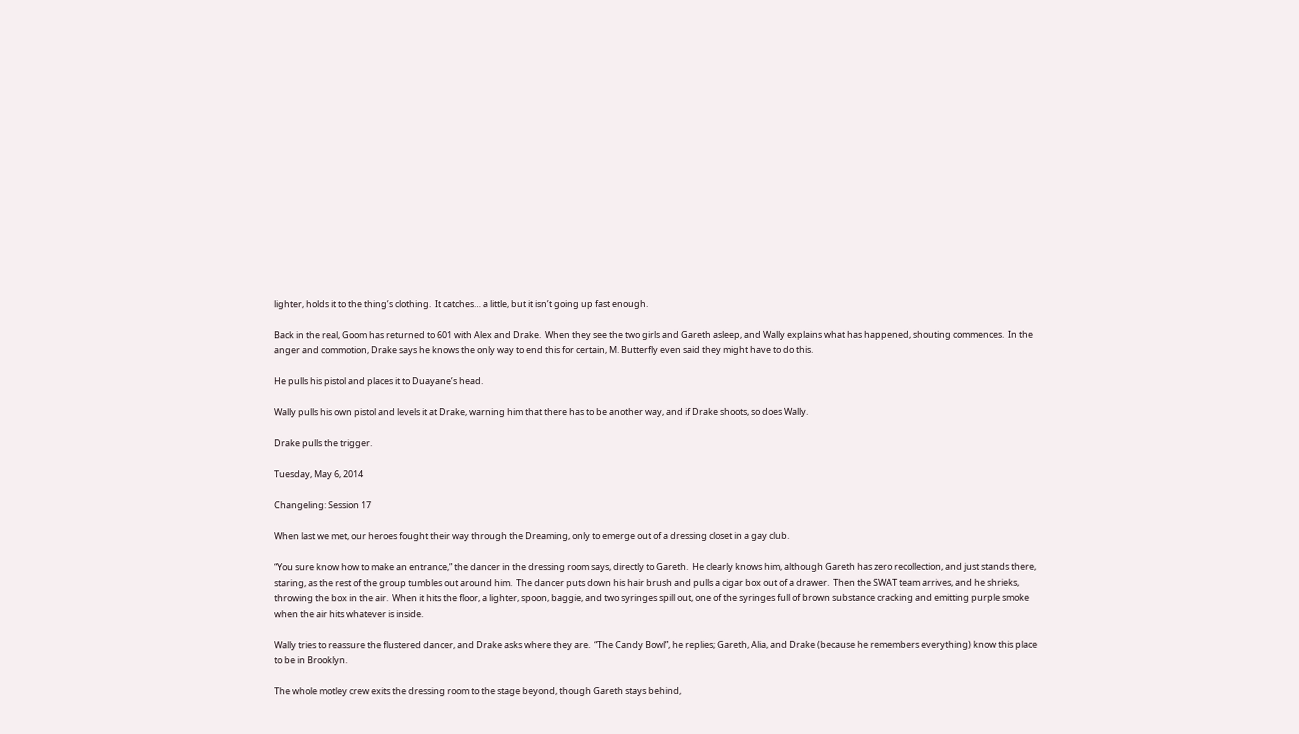lighter, holds it to the thing’s clothing.  It catches… a little, but it isn’t going up fast enough.

Back in the real, Goom has returned to 601 with Alex and Drake.  When they see the two girls and Gareth asleep, and Wally explains what has happened, shouting commences.  In the anger and commotion, Drake says he knows the only way to end this for certain, M. Butterfly even said they might have to do this.

He pulls his pistol and places it to Duayane’s head.

Wally pulls his own pistol and levels it at Drake, warning him that there has to be another way, and if Drake shoots, so does Wally.

Drake pulls the trigger.

Tuesday, May 6, 2014

Changeling: Session 17

When last we met, our heroes fought their way through the Dreaming, only to emerge out of a dressing closet in a gay club.

“You sure know how to make an entrance,” the dancer in the dressing room says, directly to Gareth.  He clearly knows him, although Gareth has zero recollection, and just stands there, staring, as the rest of the group tumbles out around him.  The dancer puts down his hair brush and pulls a cigar box out of a drawer.  Then the SWAT team arrives, and he shrieks, throwing the box in the air.  When it hits the floor, a lighter, spoon, baggie, and two syringes spill out, one of the syringes full of brown substance cracking and emitting purple smoke when the air hits whatever is inside.

Wally tries to reassure the flustered dancer, and Drake asks where they are.  “The Candy Bowl”, he replies; Gareth, Alia, and Drake (because he remembers everything) know this place to be in Brooklyn.

The whole motley crew exits the dressing room to the stage beyond, though Gareth stays behind,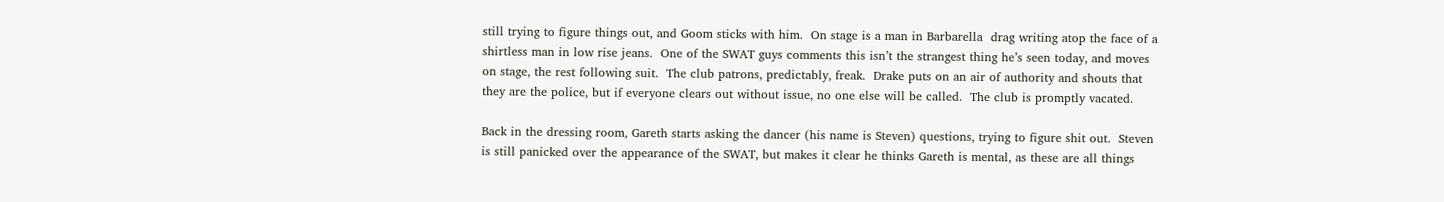still trying to figure things out, and Goom sticks with him.  On stage is a man in Barbarella  drag writing atop the face of a shirtless man in low rise jeans.  One of the SWAT guys comments this isn’t the strangest thing he’s seen today, and moves on stage, the rest following suit.  The club patrons, predictably, freak.  Drake puts on an air of authority and shouts that they are the police, but if everyone clears out without issue, no one else will be called.  The club is promptly vacated.

Back in the dressing room, Gareth starts asking the dancer (his name is Steven) questions, trying to figure shit out.  Steven is still panicked over the appearance of the SWAT, but makes it clear he thinks Gareth is mental, as these are all things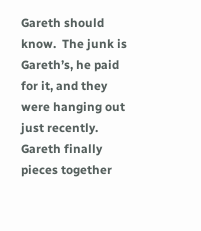Gareth should know.  The junk is Gareth’s, he paid for it, and they were hanging out just recently.  Gareth finally pieces together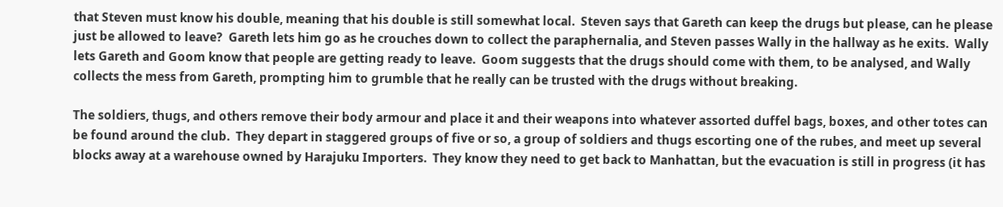that Steven must know his double, meaning that his double is still somewhat local.  Steven says that Gareth can keep the drugs but please, can he please just be allowed to leave?  Gareth lets him go as he crouches down to collect the paraphernalia, and Steven passes Wally in the hallway as he exits.  Wally lets Gareth and Goom know that people are getting ready to leave.  Goom suggests that the drugs should come with them, to be analysed, and Wally collects the mess from Gareth, prompting him to grumble that he really can be trusted with the drugs without breaking.

The soldiers, thugs, and others remove their body armour and place it and their weapons into whatever assorted duffel bags, boxes, and other totes can be found around the club.  They depart in staggered groups of five or so, a group of soldiers and thugs escorting one of the rubes, and meet up several blocks away at a warehouse owned by Harajuku Importers.  They know they need to get back to Manhattan, but the evacuation is still in progress (it has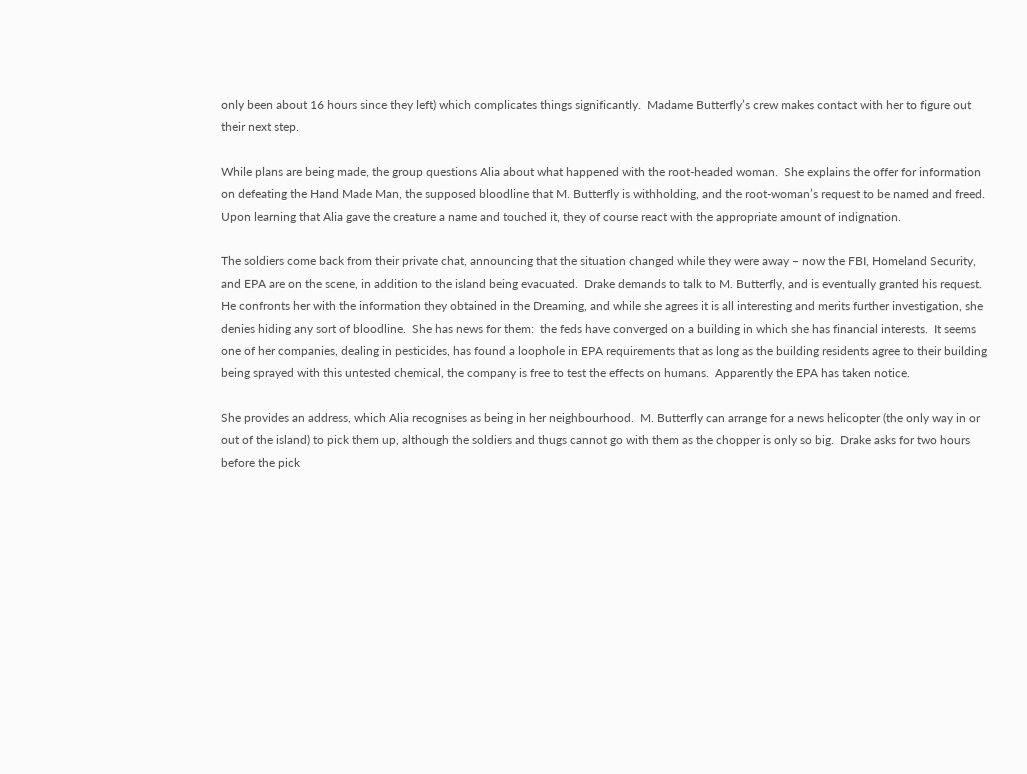only been about 16 hours since they left) which complicates things significantly.  Madame Butterfly’s crew makes contact with her to figure out their next step.

While plans are being made, the group questions Alia about what happened with the root-headed woman.  She explains the offer for information on defeating the Hand Made Man, the supposed bloodline that M. Butterfly is withholding, and the root-woman’s request to be named and freed.  Upon learning that Alia gave the creature a name and touched it, they of course react with the appropriate amount of indignation.

The soldiers come back from their private chat, announcing that the situation changed while they were away – now the FBI, Homeland Security, and EPA are on the scene, in addition to the island being evacuated.  Drake demands to talk to M. Butterfly, and is eventually granted his request.  He confronts her with the information they obtained in the Dreaming, and while she agrees it is all interesting and merits further investigation, she denies hiding any sort of bloodline.  She has news for them:  the feds have converged on a building in which she has financial interests.  It seems one of her companies, dealing in pesticides, has found a loophole in EPA requirements that as long as the building residents agree to their building being sprayed with this untested chemical, the company is free to test the effects on humans.  Apparently the EPA has taken notice.

She provides an address, which Alia recognises as being in her neighbourhood.  M. Butterfly can arrange for a news helicopter (the only way in or out of the island) to pick them up, although the soldiers and thugs cannot go with them as the chopper is only so big.  Drake asks for two hours before the pick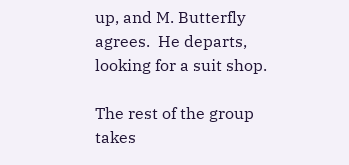up, and M. Butterfly agrees.  He departs, looking for a suit shop.

The rest of the group takes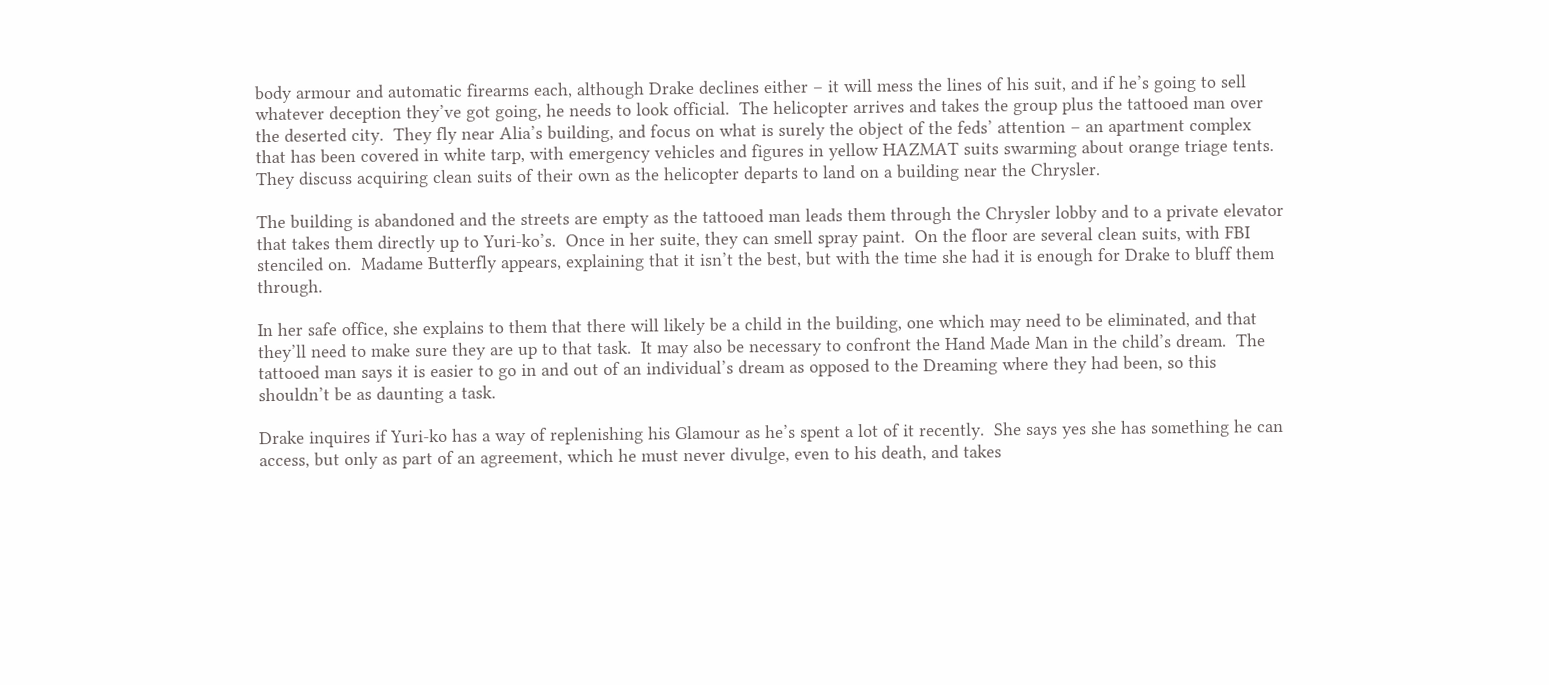body armour and automatic firearms each, although Drake declines either – it will mess the lines of his suit, and if he’s going to sell whatever deception they’ve got going, he needs to look official.  The helicopter arrives and takes the group plus the tattooed man over the deserted city.  They fly near Alia’s building, and focus on what is surely the object of the feds’ attention – an apartment complex that has been covered in white tarp, with emergency vehicles and figures in yellow HAZMAT suits swarming about orange triage tents.  They discuss acquiring clean suits of their own as the helicopter departs to land on a building near the Chrysler.

The building is abandoned and the streets are empty as the tattooed man leads them through the Chrysler lobby and to a private elevator that takes them directly up to Yuri-ko’s.  Once in her suite, they can smell spray paint.  On the floor are several clean suits, with FBI stenciled on.  Madame Butterfly appears, explaining that it isn’t the best, but with the time she had it is enough for Drake to bluff them through.

In her safe office, she explains to them that there will likely be a child in the building, one which may need to be eliminated, and that they’ll need to make sure they are up to that task.  It may also be necessary to confront the Hand Made Man in the child’s dream.  The tattooed man says it is easier to go in and out of an individual’s dream as opposed to the Dreaming where they had been, so this shouldn’t be as daunting a task.

Drake inquires if Yuri-ko has a way of replenishing his Glamour as he’s spent a lot of it recently.  She says yes she has something he can access, but only as part of an agreement, which he must never divulge, even to his death, and takes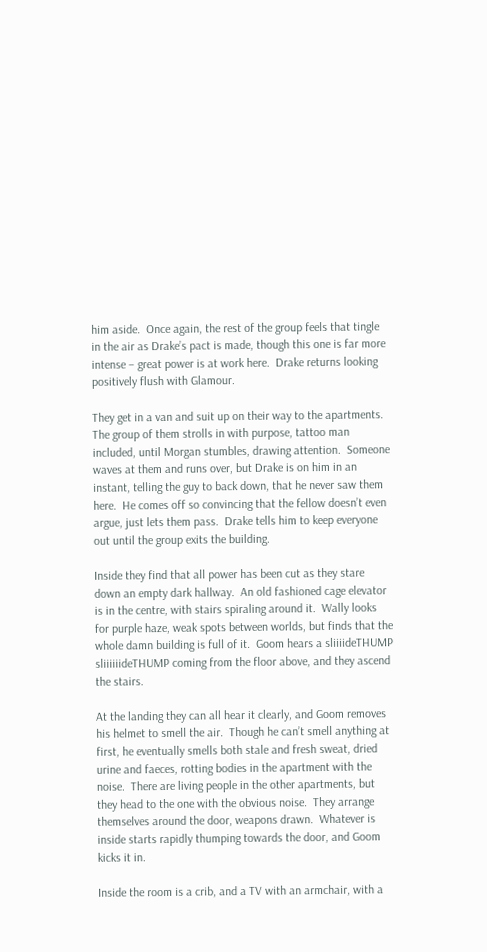him aside.  Once again, the rest of the group feels that tingle in the air as Drake’s pact is made, though this one is far more intense – great power is at work here.  Drake returns looking positively flush with Glamour.

They get in a van and suit up on their way to the apartments.  The group of them strolls in with purpose, tattoo man included, until Morgan stumbles, drawing attention.  Someone waves at them and runs over, but Drake is on him in an instant, telling the guy to back down, that he never saw them here.  He comes off so convincing that the fellow doesn’t even argue, just lets them pass.  Drake tells him to keep everyone out until the group exits the building.

Inside they find that all power has been cut as they stare down an empty dark hallway.  An old fashioned cage elevator is in the centre, with stairs spiraling around it.  Wally looks for purple haze, weak spots between worlds, but finds that the whole damn building is full of it.  Goom hears a sliiiideTHUMP sliiiiiideTHUMP coming from the floor above, and they ascend the stairs.

At the landing they can all hear it clearly, and Goom removes his helmet to smell the air.  Though he can’t smell anything at first, he eventually smells both stale and fresh sweat, dried urine and faeces, rotting bodies in the apartment with the noise.  There are living people in the other apartments, but they head to the one with the obvious noise.  They arrange themselves around the door, weapons drawn.  Whatever is inside starts rapidly thumping towards the door, and Goom kicks it in.

Inside the room is a crib, and a TV with an armchair, with a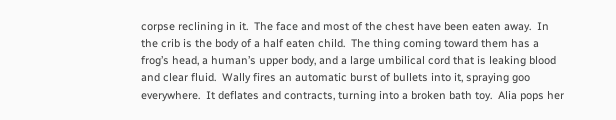corpse reclining in it.  The face and most of the chest have been eaten away.  In the crib is the body of a half eaten child.  The thing coming toward them has a frog’s head, a human’s upper body, and a large umbilical cord that is leaking blood and clear fluid.  Wally fires an automatic burst of bullets into it, spraying goo everywhere.  It deflates and contracts, turning into a broken bath toy.  Alia pops her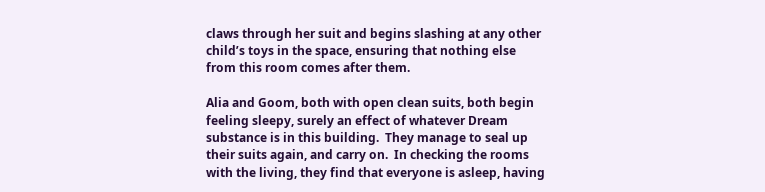claws through her suit and begins slashing at any other child’s toys in the space, ensuring that nothing else from this room comes after them.

Alia and Goom, both with open clean suits, both begin feeling sleepy, surely an effect of whatever Dream substance is in this building.  They manage to seal up their suits again, and carry on.  In checking the rooms with the living, they find that everyone is asleep, having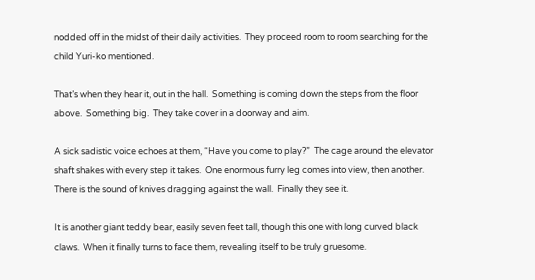nodded off in the midst of their daily activities.  They proceed room to room searching for the child Yuri-ko mentioned.

That’s when they hear it, out in the hall.  Something is coming down the steps from the floor above.  Something big.  They take cover in a doorway and aim.

A sick sadistic voice echoes at them, “Have you come to play?”  The cage around the elevator shaft shakes with every step it takes.  One enormous furry leg comes into view, then another.  There is the sound of knives dragging against the wall.  Finally they see it.

It is another giant teddy bear, easily seven feet tall, though this one with long curved black claws.  When it finally turns to face them, revealing itself to be truly gruesome.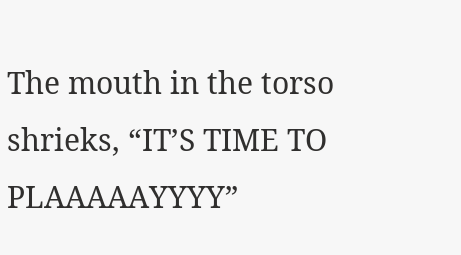The mouth in the torso shrieks, “IT’S TIME TO PLAAAAAYYYY”